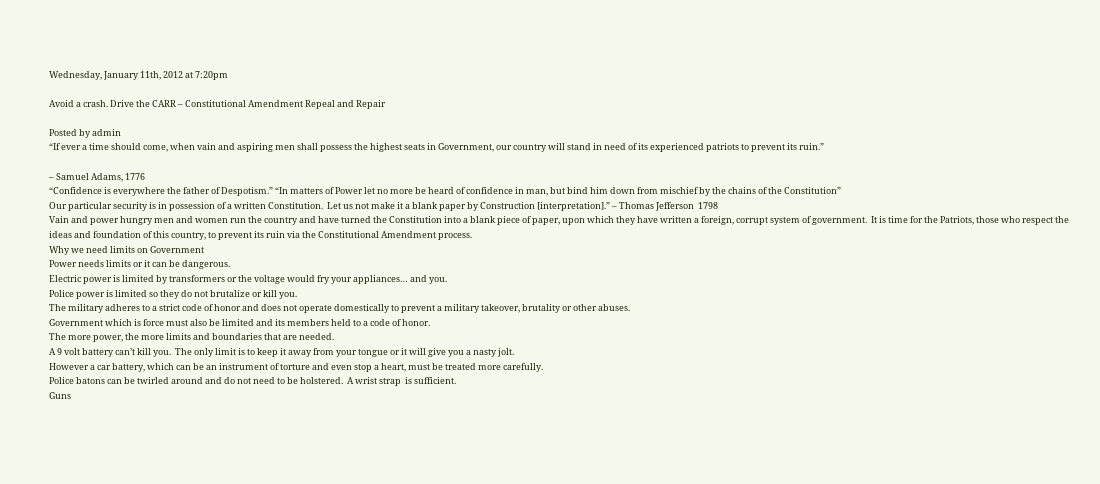Wednesday, January 11th, 2012 at 7:20pm

Avoid a crash. Drive the CARR – Constitutional Amendment Repeal and Repair

Posted by admin
“If ever a time should come, when vain and aspiring men shall possess the highest seats in Government, our country will stand in need of its experienced patriots to prevent its ruin.”

– Samuel Adams, 1776
“Confidence is everywhere the father of Despotism.” “In matters of Power let no more be heard of confidence in man, but bind him down from mischief by the chains of the Constitution”
Our particular security is in possession of a written Constitution.  Let us not make it a blank paper by Construction [interpretation].” – Thomas Jefferson  1798
Vain and power hungry men and women run the country and have turned the Constitution into a blank piece of paper, upon which they have written a foreign, corrupt system of government.  It is time for the Patriots, those who respect the ideas and foundation of this country, to prevent its ruin via the Constitutional Amendment process.
Why we need limits on Government
Power needs limits or it can be dangerous.
Electric power is limited by transformers or the voltage would fry your appliances… and you.
Police power is limited so they do not brutalize or kill you.
The military adheres to a strict code of honor and does not operate domestically to prevent a military takeover, brutality or other abuses.
Government which is force must also be limited and its members held to a code of honor.
The more power, the more limits and boundaries that are needed.
A 9 volt battery can’t kill you.  The only limit is to keep it away from your tongue or it will give you a nasty jolt.
However a car battery, which can be an instrument of torture and even stop a heart, must be treated more carefully.
Police batons can be twirled around and do not need to be holstered.  A wrist strap  is sufficient.
Guns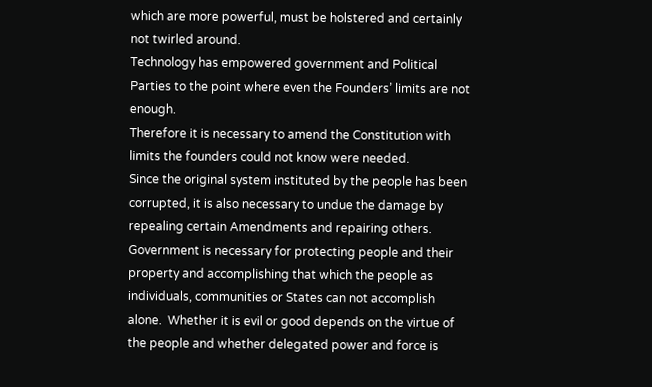which are more powerful, must be holstered and certainly not twirled around.
Technology has empowered government and Political Parties to the point where even the Founders’ limits are not enough.
Therefore it is necessary to amend the Constitution with limits the founders could not know were needed.
Since the original system instituted by the people has been corrupted, it is also necessary to undue the damage by repealing certain Amendments and repairing others.
Government is necessary for protecting people and their property and accomplishing that which the people as individuals, communities or States can not accomplish alone.  Whether it is evil or good depends on the virtue of the people and whether delegated power and force is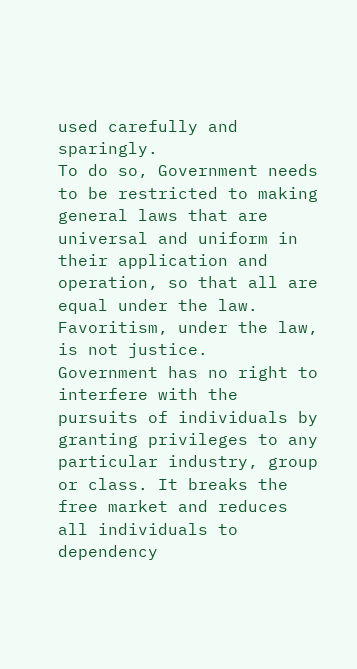used carefully and sparingly.
To do so, Government needs to be restricted to making general laws that are universal and uniform in their application and operation, so that all are equal under the law.  Favoritism, under the law, is not justice.
Government has no right to interfere with the pursuits of individuals by granting privileges to any particular industry, group or class. It breaks the free market and reduces all individuals to dependency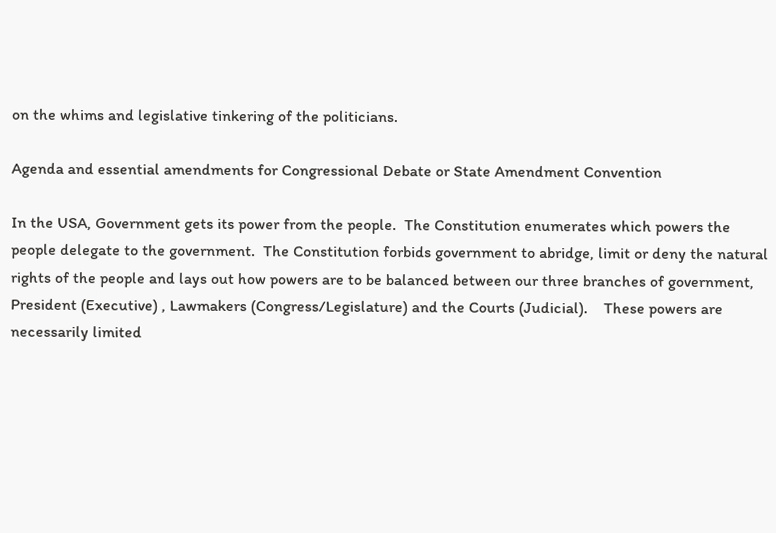on the whims and legislative tinkering of the politicians.

Agenda and essential amendments for Congressional Debate or State Amendment Convention

In the USA, Government gets its power from the people.  The Constitution enumerates which powers the people delegate to the government.  The Constitution forbids government to abridge, limit or deny the natural rights of the people and lays out how powers are to be balanced between our three branches of government, President (Executive) , Lawmakers (Congress/Legislature) and the Courts (Judicial).    These powers are necessarily limited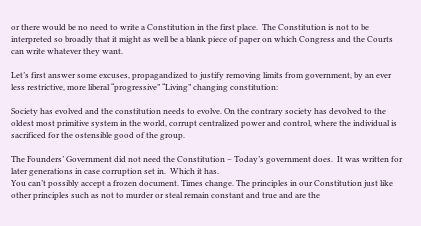or there would be no need to write a Constitution in the first place.  The Constitution is not to be interpreted so broadly that it might as well be a blank piece of paper on which Congress and the Courts can write whatever they want.

Let’s first answer some excuses, propagandized to justify removing limits from government, by an ever less restrictive, more liberal “progressive” “Living” changing constitution:

Society has evolved and the constitution needs to evolve. On the contrary society has devolved to the oldest most primitive system in the world, corrupt centralized power and control, where the individual is sacrificed for the ostensible good of the group.

The Founders’ Government did not need the Constitution – Today’s government does.  It was written for later generations in case corruption set in.  Which it has.
You can’t possibly accept a frozen document. Times change. The principles in our Constitution just like other principles such as not to murder or steal remain constant and true and are the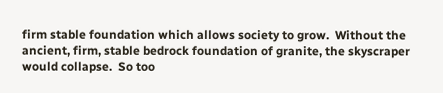firm stable foundation which allows society to grow.  Without the ancient, firm, stable bedrock foundation of granite, the skyscraper would collapse.  So too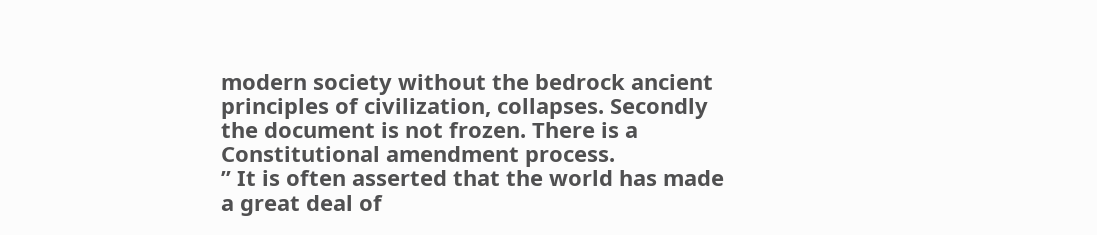modern society without the bedrock ancient principles of civilization, collapses. Secondly the document is not frozen. There is a Constitutional amendment process.
” It is often asserted that the world has made a great deal of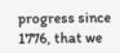progress since 1776, that we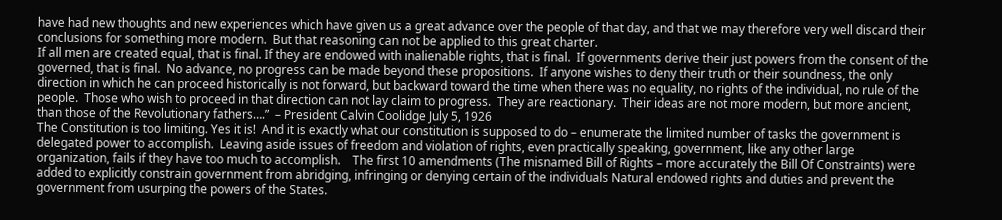have had new thoughts and new experiences which have given us a great advance over the people of that day, and that we may therefore very well discard their conclusions for something more modern.  But that reasoning can not be applied to this great charter.
If all men are created equal, that is final. If they are endowed with inalienable rights, that is final.  If governments derive their just powers from the consent of the governed, that is final.  No advance, no progress can be made beyond these propositions.  If anyone wishes to deny their truth or their soundness, the only direction in which he can proceed historically is not forward, but backward toward the time when there was no equality, no rights of the individual, no rule of the people.  Those who wish to proceed in that direction can not lay claim to progress.  They are reactionary.  Their ideas are not more modern, but more ancient, than those of the Revolutionary fathers….”  – President Calvin Coolidge July 5, 1926
The Constitution is too limiting. Yes it is!  And it is exactly what our constitution is supposed to do – enumerate the limited number of tasks the government is delegated power to accomplish.  Leaving aside issues of freedom and violation of rights, even practically speaking, government, like any other large organization, fails if they have too much to accomplish.    The first 10 amendments (The misnamed Bill of Rights – more accurately the Bill Of Constraints) were added to explicitly constrain government from abridging, infringing or denying certain of the individuals Natural endowed rights and duties and prevent the government from usurping the powers of the States.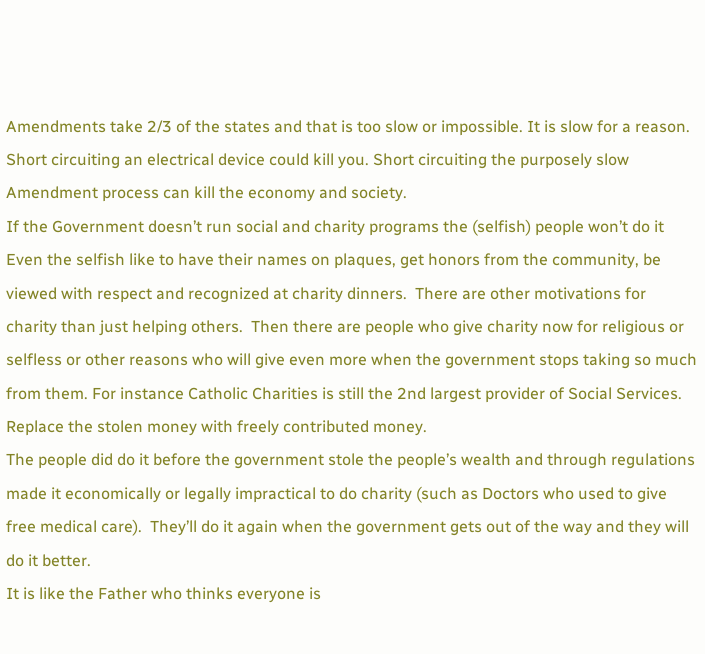Amendments take 2/3 of the states and that is too slow or impossible. It is slow for a reason.  Short circuiting an electrical device could kill you. Short circuiting the purposely slow Amendment process can kill the economy and society.
If the Government doesn’t run social and charity programs the (selfish) people won’t do it
Even the selfish like to have their names on plaques, get honors from the community, be viewed with respect and recognized at charity dinners.  There are other motivations for charity than just helping others.  Then there are people who give charity now for religious or selfless or other reasons who will give even more when the government stops taking so much from them. For instance Catholic Charities is still the 2nd largest provider of Social Services.  Replace the stolen money with freely contributed money.
The people did do it before the government stole the people’s wealth and through regulations made it economically or legally impractical to do charity (such as Doctors who used to give free medical care).  They’ll do it again when the government gets out of the way and they will do it better.
It is like the Father who thinks everyone is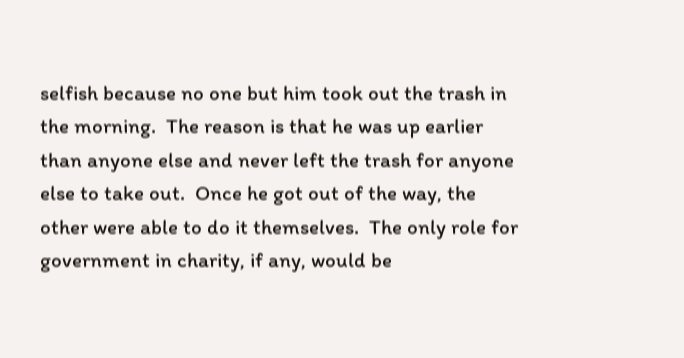selfish because no one but him took out the trash in the morning.  The reason is that he was up earlier than anyone else and never left the trash for anyone else to take out.  Once he got out of the way, the other were able to do it themselves.  The only role for government in charity, if any, would be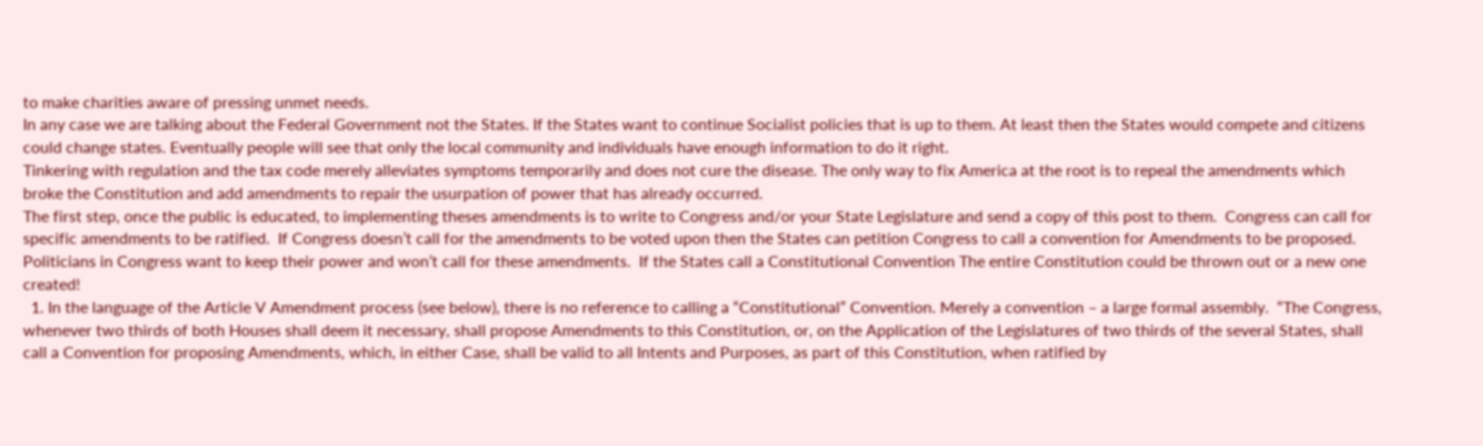to make charities aware of pressing unmet needs.
In any case we are talking about the Federal Government not the States. If the States want to continue Socialist policies that is up to them. At least then the States would compete and citizens could change states. Eventually people will see that only the local community and individuals have enough information to do it right.
Tinkering with regulation and the tax code merely alleviates symptoms temporarily and does not cure the disease. The only way to fix America at the root is to repeal the amendments which broke the Constitution and add amendments to repair the usurpation of power that has already occurred.
The first step, once the public is educated, to implementing theses amendments is to write to Congress and/or your State Legislature and send a copy of this post to them.  Congress can call for specific amendments to be ratified.  If Congress doesn’t call for the amendments to be voted upon then the States can petition Congress to call a convention for Amendments to be proposed.
Politicians in Congress want to keep their power and won’t call for these amendments.  If the States call a Constitutional Convention The entire Constitution could be thrown out or a new one created!
  1. In the language of the Article V Amendment process (see below), there is no reference to calling a “Constitutional” Convention. Merely a convention – a large formal assembly.  “The Congress, whenever two thirds of both Houses shall deem it necessary, shall propose Amendments to this Constitution, or, on the Application of the Legislatures of two thirds of the several States, shall call a Convention for proposing Amendments, which, in either Case, shall be valid to all Intents and Purposes, as part of this Constitution, when ratified by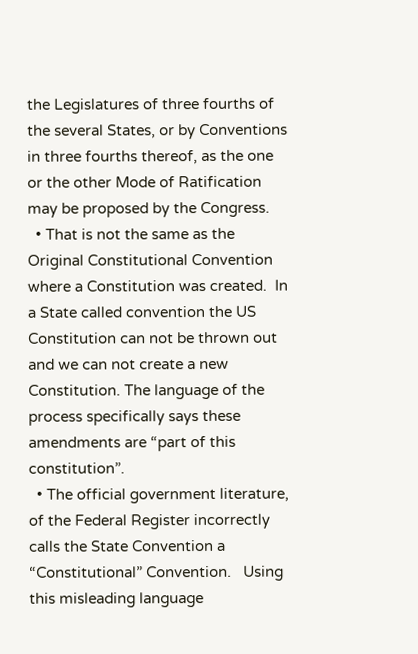the Legislatures of three fourths of the several States, or by Conventions in three fourths thereof, as the one or the other Mode of Ratification may be proposed by the Congress.
  • That is not the same as the Original Constitutional Convention where a Constitution was created.  In a State called convention the US Constitution can not be thrown out and we can not create a new Constitution. The language of the process specifically says these amendments are “part of this constitution”.
  • The official government literature, of the Federal Register incorrectly calls the State Convention a “Constitutional” Convention.   Using this misleading language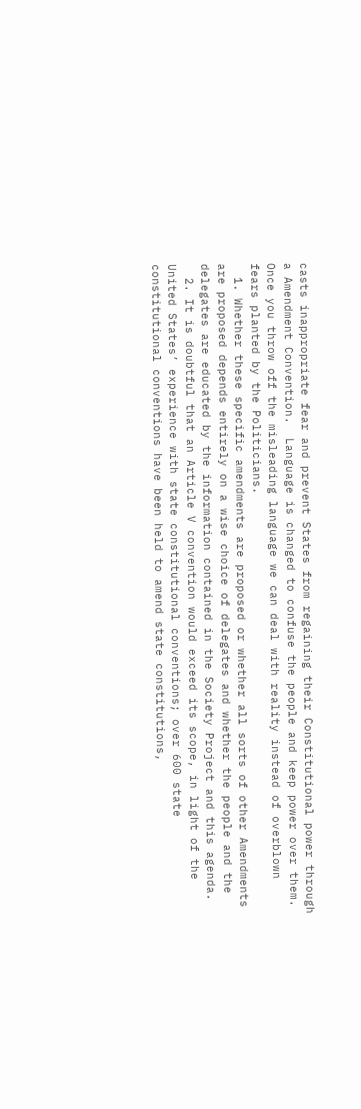casts inappropriate fear and prevent States from regaining their Constitutional power through a Amendment Convention.  Language is changed to confuse the people and keep power over them.  Once you throw off the misleading language we can deal with reality instead of overblown fears planted by the Politicians.
  1. Whether these specific amendments are proposed or whether all sorts of other Amendments are proposed depends entirely on a wise choice of delegates and whether the people and the delegates are educated by the information contained in the Society Project and this agenda.
  2. It is doubtful that an Article V convention would exceed its scope, in light of the United States’ experience with state constitutional conventions; over 600 state constitutional conventions have been held to amend state constitutions,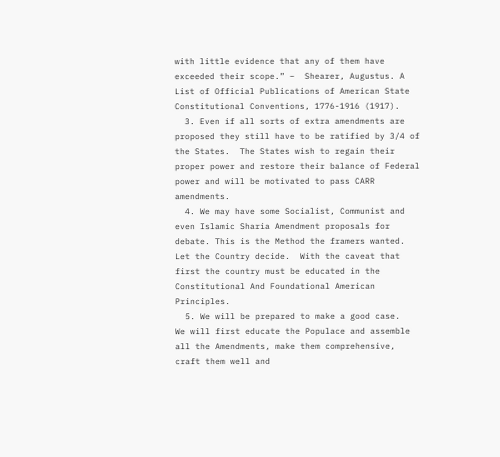with little evidence that any of them have exceeded their scope.” –  Shearer, Augustus. A List of Official Publications of American State Constitutional Conventions, 1776-1916 (1917).
  3. Even if all sorts of extra amendments are proposed they still have to be ratified by 3/4 of the States.  The States wish to regain their proper power and restore their balance of Federal power and will be motivated to pass CARR amendments.
  4. We may have some Socialist, Communist and even Islamic Sharia Amendment proposals for debate. This is the Method the framers wanted. Let the Country decide.  With the caveat that first the country must be educated in the Constitutional And Foundational American Principles.
  5. We will be prepared to make a good case.   We will first educate the Populace and assemble all the Amendments, make them comprehensive, craft them well and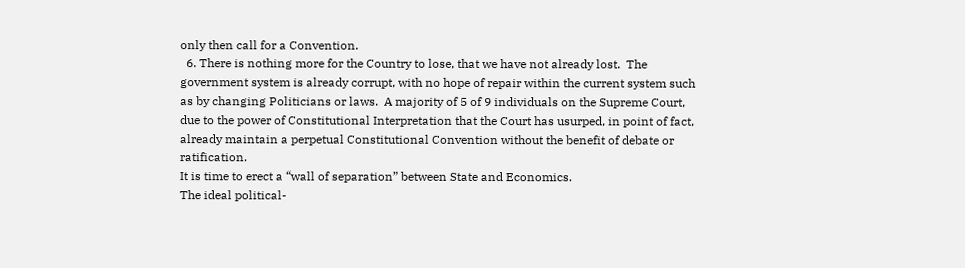only then call for a Convention.
  6. There is nothing more for the Country to lose, that we have not already lost.  The government system is already corrupt, with no hope of repair within the current system such as by changing Politicians or laws.  A majority of 5 of 9 individuals on the Supreme Court, due to the power of Constitutional Interpretation that the Court has usurped, in point of fact, already maintain a perpetual Constitutional Convention without the benefit of debate or ratification.
It is time to erect a “wall of separation” between State and Economics.
The ideal political-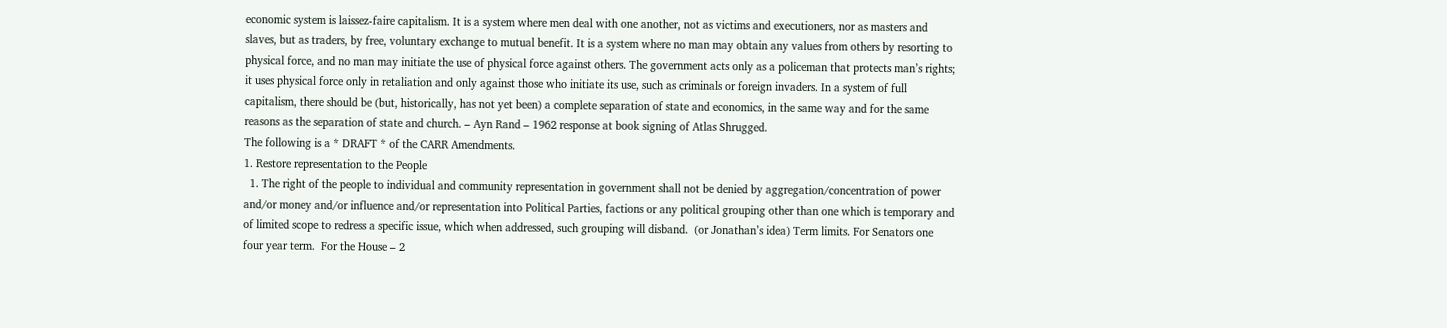economic system is laissez-faire capitalism. It is a system where men deal with one another, not as victims and executioners, nor as masters and slaves, but as traders, by free, voluntary exchange to mutual benefit. It is a system where no man may obtain any values from others by resorting to physical force, and no man may initiate the use of physical force against others. The government acts only as a policeman that protects man’s rights; it uses physical force only in retaliation and only against those who initiate its use, such as criminals or foreign invaders. In a system of full capitalism, there should be (but, historically, has not yet been) a complete separation of state and economics, in the same way and for the same reasons as the separation of state and church. – Ayn Rand – 1962 response at book signing of Atlas Shrugged.
The following is a * DRAFT * of the CARR Amendments.
1. Restore representation to the People
  1. The right of the people to individual and community representation in government shall not be denied by aggregation/concentration of power and/or money and/or influence and/or representation into Political Parties, factions or any political grouping other than one which is temporary and of limited scope to redress a specific issue, which when addressed, such grouping will disband.  (or Jonathan’s idea) Term limits. For Senators one four year term.  For the House – 2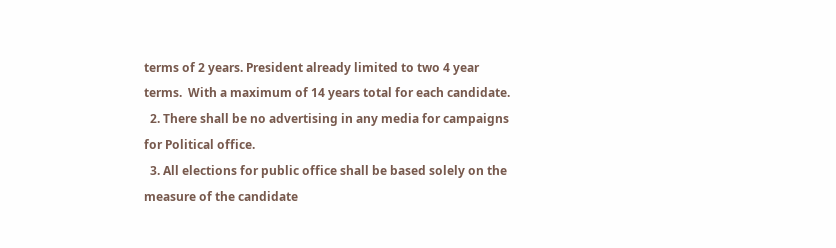terms of 2 years. President already limited to two 4 year terms.  With a maximum of 14 years total for each candidate.
  2. There shall be no advertising in any media for campaigns for Political office.
  3. All elections for public office shall be based solely on the measure of the candidate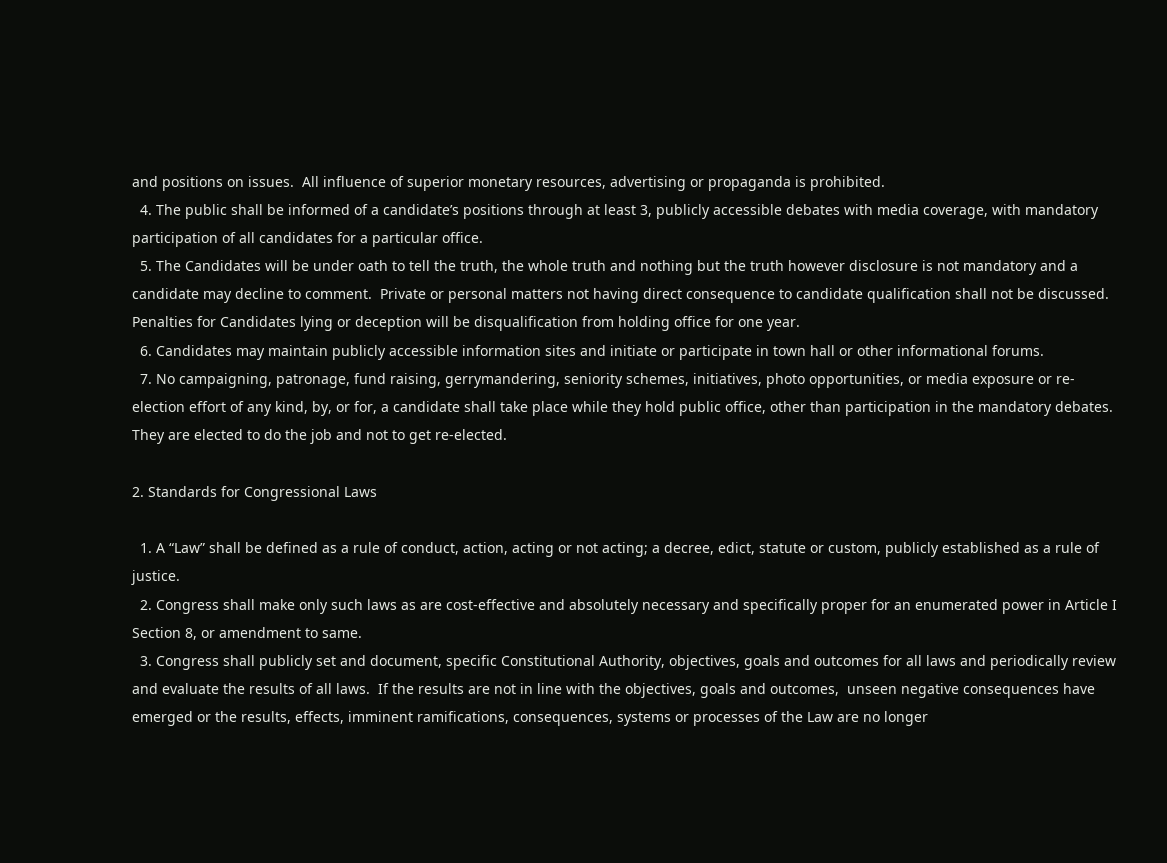and positions on issues.  All influence of superior monetary resources, advertising or propaganda is prohibited.
  4. The public shall be informed of a candidate’s positions through at least 3, publicly accessible debates with media coverage, with mandatory participation of all candidates for a particular office.
  5. The Candidates will be under oath to tell the truth, the whole truth and nothing but the truth however disclosure is not mandatory and a candidate may decline to comment.  Private or personal matters not having direct consequence to candidate qualification shall not be discussed.   Penalties for Candidates lying or deception will be disqualification from holding office for one year.
  6. Candidates may maintain publicly accessible information sites and initiate or participate in town hall or other informational forums.
  7. No campaigning, patronage, fund raising, gerrymandering, seniority schemes, initiatives, photo opportunities, or media exposure or re-election effort of any kind, by, or for, a candidate shall take place while they hold public office, other than participation in the mandatory debates.  They are elected to do the job and not to get re-elected.

2. Standards for Congressional Laws

  1. A “Law” shall be defined as a rule of conduct, action, acting or not acting; a decree, edict, statute or custom, publicly established as a rule of justice.
  2. Congress shall make only such laws as are cost-effective and absolutely necessary and specifically proper for an enumerated power in Article I Section 8, or amendment to same.
  3. Congress shall publicly set and document, specific Constitutional Authority, objectives, goals and outcomes for all laws and periodically review and evaluate the results of all laws.  If the results are not in line with the objectives, goals and outcomes,  unseen negative consequences have emerged or the results, effects, imminent ramifications, consequences, systems or processes of the Law are no longer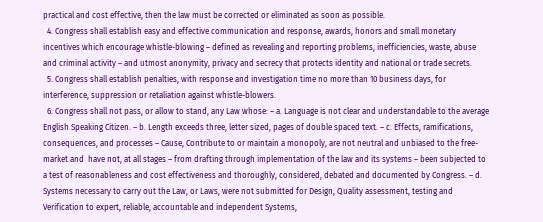practical and cost effective, then the law must be corrected or eliminated as soon as possible.
  4. Congress shall establish easy and effective communication and response, awards, honors and small monetary incentives which encourage whistle-blowing – defined as revealing and reporting problems, inefficiencies, waste, abuse and criminal activity – and utmost anonymity, privacy and secrecy that protects identity and national or trade secrets.
  5. Congress shall establish penalties, with response and investigation time no more than 10 business days, for interference, suppression or retaliation against whistle-blowers.
  6. Congress shall not pass, or allow to stand, any Law whose: – a. Language is not clear and understandable to the average English Speaking Citizen. – b. Length exceeds three, letter sized, pages of double spaced text. – c. Effects, ramifications, consequences, and processes – Cause, Contribute to or maintain a monopoly, are not neutral and unbiased to the free-market and  have not, at all stages – from drafting through implementation of the law and its systems – been subjected to a test of reasonableness and cost effectiveness and thoroughly, considered, debated and documented by Congress. – d. Systems necessary to carry out the Law, or Laws, were not submitted for Design, Quality assessment, testing and Verification to expert, reliable, accountable and independent Systems,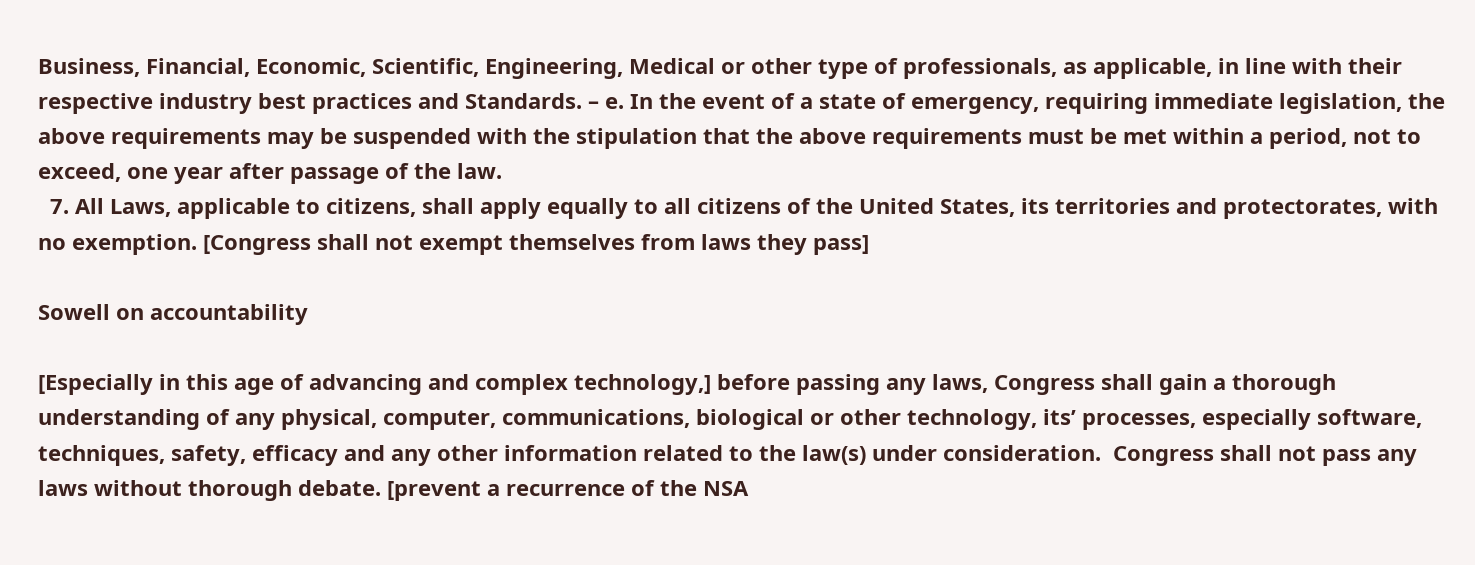Business, Financial, Economic, Scientific, Engineering, Medical or other type of professionals, as applicable, in line with their respective industry best practices and Standards. – e. In the event of a state of emergency, requiring immediate legislation, the above requirements may be suspended with the stipulation that the above requirements must be met within a period, not to exceed, one year after passage of the law.
  7. All Laws, applicable to citizens, shall apply equally to all citizens of the United States, its territories and protectorates, with no exemption. [Congress shall not exempt themselves from laws they pass]

Sowell on accountability

[Especially in this age of advancing and complex technology,] before passing any laws, Congress shall gain a thorough understanding of any physical, computer, communications, biological or other technology, its’ processes, especially software, techniques, safety, efficacy and any other information related to the law(s) under consideration.  Congress shall not pass any laws without thorough debate. [prevent a recurrence of the NSA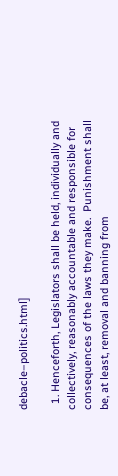debacle–politics.html]

  1. Henceforth, Legislators shall be held, individually and collectively, reasonably accountable and responsible for consequences of the laws they make.  Punishment shall be, at least, removal and banning from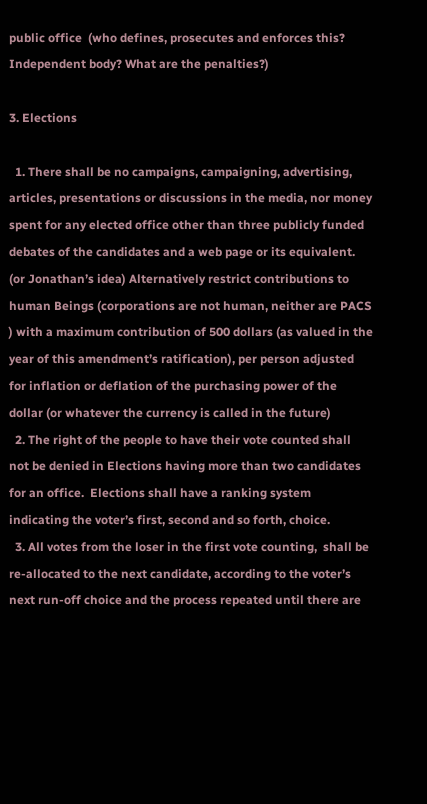public office  (who defines, prosecutes and enforces this? Independent body? What are the penalties?)

3. Elections

  1. There shall be no campaigns, campaigning, advertising, articles, presentations or discussions in the media, nor money spent for any elected office other than three publicly funded debates of the candidates and a web page or its equivalent.  (or Jonathan’s idea) Alternatively restrict contributions to human Beings (corporations are not human, neither are PACS ) with a maximum contribution of 500 dollars (as valued in the year of this amendment’s ratification), per person adjusted for inflation or deflation of the purchasing power of the dollar (or whatever the currency is called in the future)
  2. The right of the people to have their vote counted shall not be denied in Elections having more than two candidates for an office.  Elections shall have a ranking system indicating the voter’s first, second and so forth, choice.
  3. All votes from the loser in the first vote counting,  shall be re-allocated to the next candidate, according to the voter’s next run-off choice and the process repeated until there are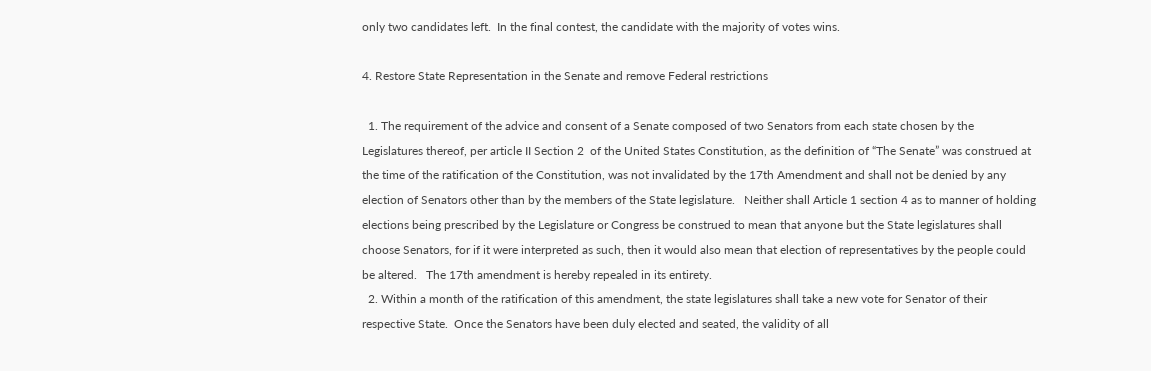only two candidates left.  In the final contest, the candidate with the majority of votes wins.

4. Restore State Representation in the Senate and remove Federal restrictions

  1. The requirement of the advice and consent of a Senate composed of two Senators from each state chosen by the Legislatures thereof, per article II Section 2  of the United States Constitution, as the definition of “The Senate” was construed at the time of the ratification of the Constitution, was not invalidated by the 17th Amendment and shall not be denied by any election of Senators other than by the members of the State legislature.   Neither shall Article 1 section 4 as to manner of holding elections being prescribed by the Legislature or Congress be construed to mean that anyone but the State legislatures shall choose Senators, for if it were interpreted as such, then it would also mean that election of representatives by the people could be altered.   The 17th amendment is hereby repealed in its entirety.
  2. Within a month of the ratification of this amendment, the state legislatures shall take a new vote for Senator of their respective State.  Once the Senators have been duly elected and seated, the validity of all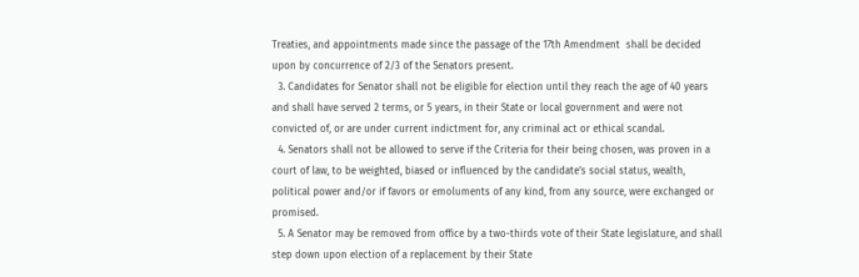Treaties, and appointments made since the passage of the 17th Amendment  shall be decided upon by concurrence of 2/3 of the Senators present.
  3. Candidates for Senator shall not be eligible for election until they reach the age of 40 years and shall have served 2 terms, or 5 years, in their State or local government and were not convicted of, or are under current indictment for, any criminal act or ethical scandal.
  4. Senators shall not be allowed to serve if the Criteria for their being chosen, was proven in a court of law, to be weighted, biased or influenced by the candidate’s social status, wealth,  political power and/or if favors or emoluments of any kind, from any source, were exchanged or promised.
  5. A Senator may be removed from office by a two-thirds vote of their State legislature, and shall step down upon election of a replacement by their State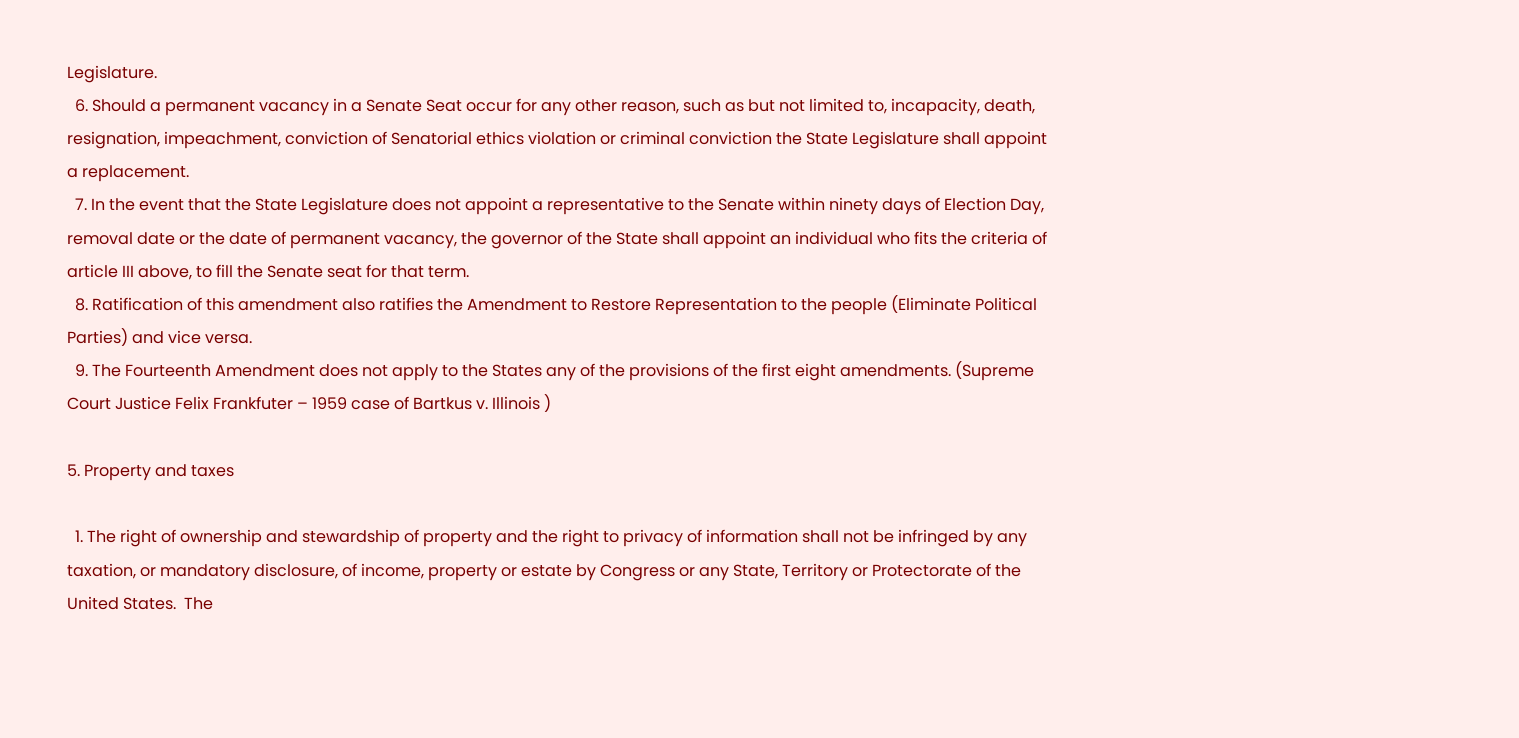Legislature.
  6. Should a permanent vacancy in a Senate Seat occur for any other reason, such as but not limited to, incapacity, death, resignation, impeachment, conviction of Senatorial ethics violation or criminal conviction the State Legislature shall appoint a replacement.
  7. In the event that the State Legislature does not appoint a representative to the Senate within ninety days of Election Day, removal date or the date of permanent vacancy, the governor of the State shall appoint an individual who fits the criteria of article III above, to fill the Senate seat for that term.
  8. Ratification of this amendment also ratifies the Amendment to Restore Representation to the people (Eliminate Political Parties) and vice versa.
  9. The Fourteenth Amendment does not apply to the States any of the provisions of the first eight amendments. (Supreme Court Justice Felix Frankfuter – 1959 case of Bartkus v. Illinois )

5. Property and taxes

  1. The right of ownership and stewardship of property and the right to privacy of information shall not be infringed by any taxation, or mandatory disclosure, of income, property or estate by Congress or any State, Territory or Protectorate of the United States.  The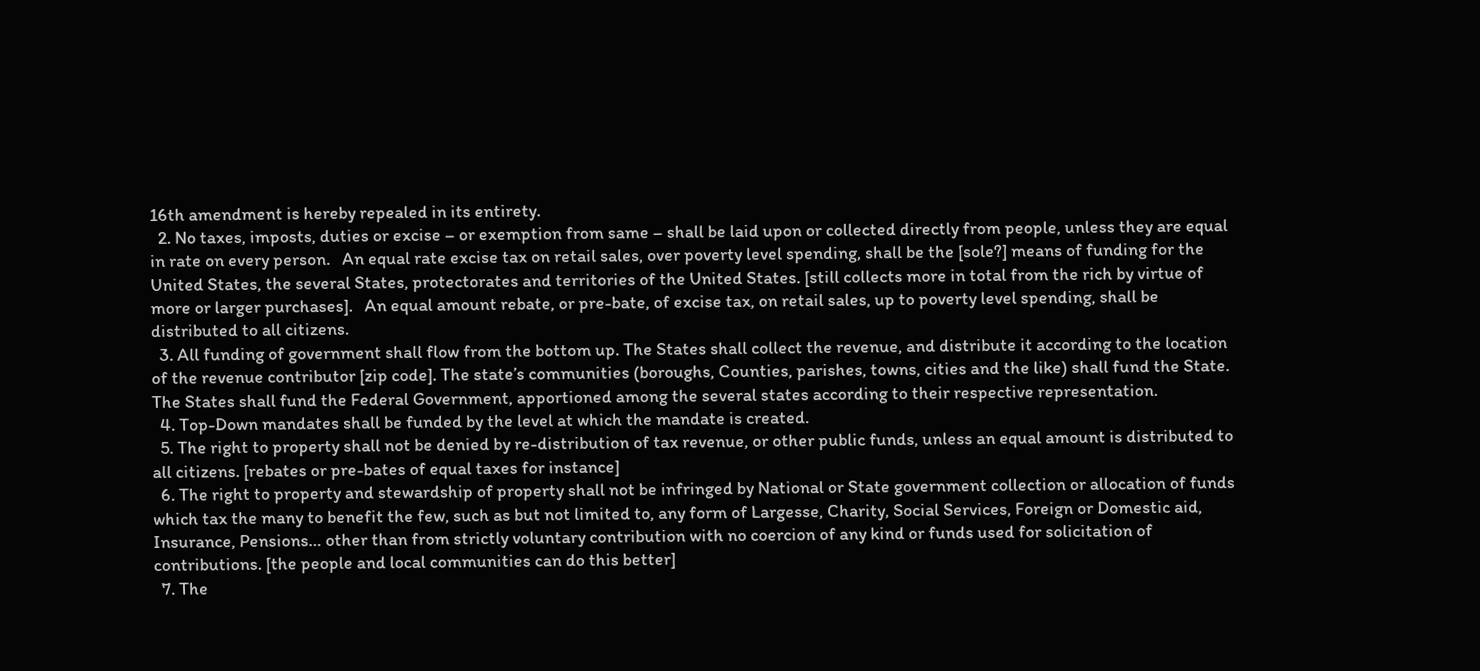16th amendment is hereby repealed in its entirety.
  2. No taxes, imposts, duties or excise – or exemption from same – shall be laid upon or collected directly from people, unless they are equal in rate on every person.   An equal rate excise tax on retail sales, over poverty level spending, shall be the [sole?] means of funding for the United States, the several States, protectorates and territories of the United States. [still collects more in total from the rich by virtue of more or larger purchases].   An equal amount rebate, or pre-bate, of excise tax, on retail sales, up to poverty level spending, shall be distributed to all citizens.
  3. All funding of government shall flow from the bottom up. The States shall collect the revenue, and distribute it according to the location of the revenue contributor [zip code]. The state’s communities (boroughs, Counties, parishes, towns, cities and the like) shall fund the State. The States shall fund the Federal Government, apportioned among the several states according to their respective representation.
  4. Top-Down mandates shall be funded by the level at which the mandate is created.
  5. The right to property shall not be denied by re-distribution of tax revenue, or other public funds, unless an equal amount is distributed to all citizens. [rebates or pre-bates of equal taxes for instance]
  6. The right to property and stewardship of property shall not be infringed by National or State government collection or allocation of funds which tax the many to benefit the few, such as but not limited to, any form of Largesse, Charity, Social Services, Foreign or Domestic aid, Insurance, Pensions… other than from strictly voluntary contribution with no coercion of any kind or funds used for solicitation of contributions. [the people and local communities can do this better]
  7. The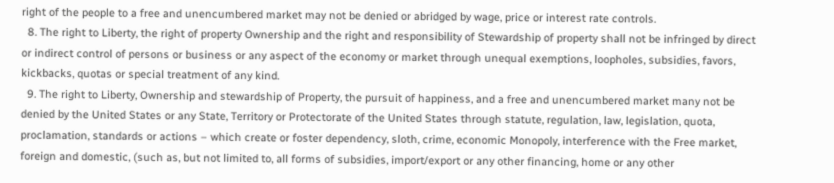right of the people to a free and unencumbered market may not be denied or abridged by wage, price or interest rate controls.
  8. The right to Liberty, the right of property Ownership and the right and responsibility of Stewardship of property shall not be infringed by direct or indirect control of persons or business or any aspect of the economy or market through unequal exemptions, loopholes, subsidies, favors, kickbacks, quotas or special treatment of any kind.
  9. The right to Liberty, Ownership and stewardship of Property, the pursuit of happiness, and a free and unencumbered market many not be denied by the United States or any State, Territory or Protectorate of the United States through statute, regulation, law, legislation, quota, proclamation, standards or actions – which create or foster dependency, sloth, crime, economic Monopoly, interference with the Free market, foreign and domestic, (such as, but not limited to, all forms of subsidies, import/export or any other financing, home or any other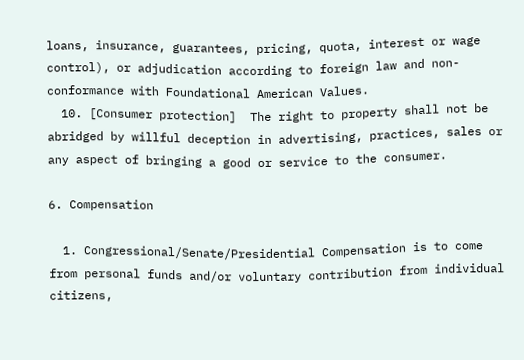loans, insurance, guarantees, pricing, quota, interest or wage control), or adjudication according to foreign law and non-conformance with Foundational American Values.
  10. [Consumer protection]  The right to property shall not be abridged by willful deception in advertising, practices, sales or any aspect of bringing a good or service to the consumer.

6. Compensation

  1. Congressional/Senate/Presidential Compensation is to come from personal funds and/or voluntary contribution from individual citizens,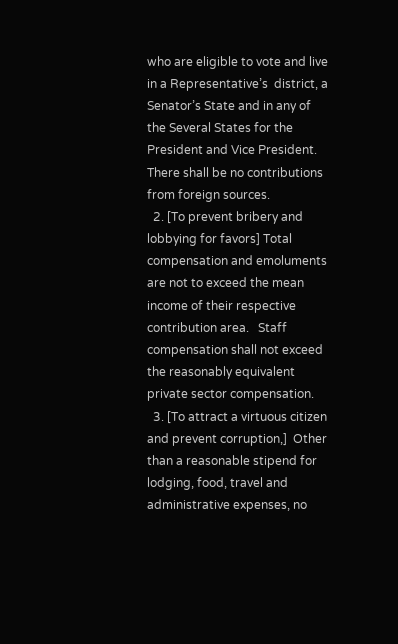who are eligible to vote and live in a Representative’s  district, a Senator’s State and in any of the Several States for the President and Vice President.  There shall be no contributions from foreign sources.
  2. [To prevent bribery and lobbying for favors] Total compensation and emoluments are not to exceed the mean income of their respective contribution area.   Staff compensation shall not exceed the reasonably equivalent private sector compensation.
  3. [To attract a virtuous citizen and prevent corruption,]  Other than a reasonable stipend for lodging, food, travel and administrative expenses, no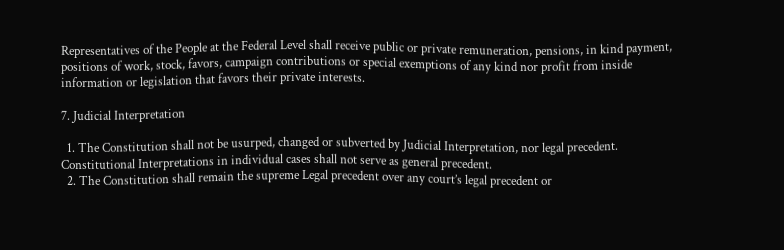Representatives of the People at the Federal Level shall receive public or private remuneration, pensions, in kind payment, positions of work, stock, favors, campaign contributions or special exemptions of any kind nor profit from inside information or legislation that favors their private interests.

7. Judicial Interpretation

  1. The Constitution shall not be usurped, changed or subverted by Judicial Interpretation, nor legal precedent. Constitutional Interpretations in individual cases shall not serve as general precedent.
  2. The Constitution shall remain the supreme Legal precedent over any court’s legal precedent or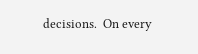decisions.  On every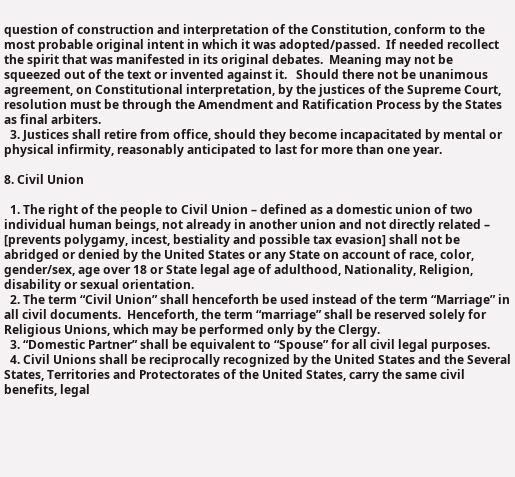question of construction and interpretation of the Constitution, conform to the most probable original intent in which it was adopted/passed.  If needed recollect the spirit that was manifested in its original debates.  Meaning may not be squeezed out of the text or invented against it.   Should there not be unanimous agreement, on Constitutional interpretation, by the justices of the Supreme Court, resolution must be through the Amendment and Ratification Process by the States as final arbiters.
  3. Justices shall retire from office, should they become incapacitated by mental or physical infirmity, reasonably anticipated to last for more than one year.

8. Civil Union

  1. The right of the people to Civil Union – defined as a domestic union of two individual human beings, not already in another union and not directly related – [prevents polygamy, incest, bestiality and possible tax evasion] shall not be abridged or denied by the United States or any State on account of race, color, gender/sex, age over 18 or State legal age of adulthood, Nationality, Religion, disability or sexual orientation.
  2. The term “Civil Union” shall henceforth be used instead of the term “Marriage” in all civil documents.  Henceforth, the term “marriage” shall be reserved solely for Religious Unions, which may be performed only by the Clergy.
  3. “Domestic Partner” shall be equivalent to “Spouse” for all civil legal purposes.
  4. Civil Unions shall be reciprocally recognized by the United States and the Several States, Territories and Protectorates of the United States, carry the same civil benefits, legal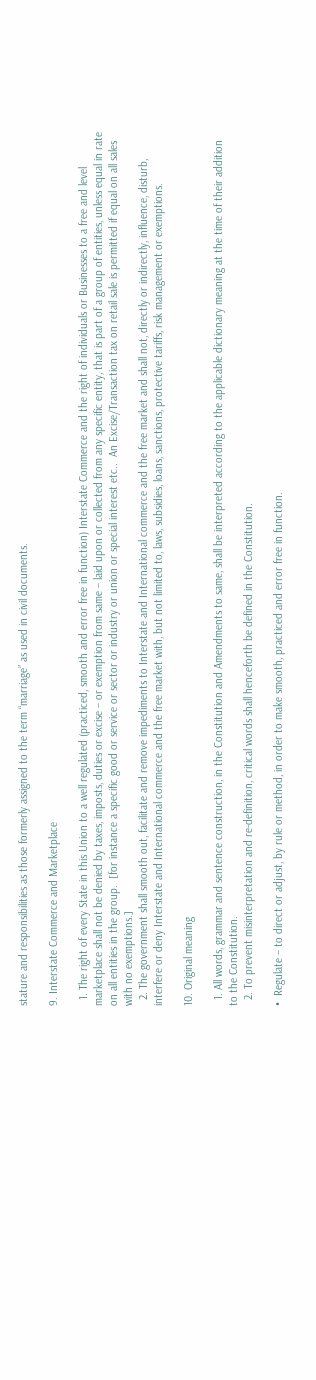stature and responsibilities as those formerly assigned to the term “marriage” as used in civil documents.

9. Interstate Commerce and Marketplace

  1. The right of every State in this Union to a well regulated (practiced, smooth and error free in function) Interstate Commerce and the right of individuals or Businesses to a free and level marketplace shall not be denied by taxes, imposts, duties or excise – or exemption from same – laid upon or collected from any specific entity, that is part of a group of entities, unless equal in rate on all entities in the group.  [for instance a specific good or service or sector or industry or union or special interest etc..  An Excise/Transaction tax on retail sale is permitted if equal on all sales with no exemptions.]
  2. The government shall smooth out, facilitate and remove impediments to Interstate and International commerce and the free market and shall not, directly or indirectly, influence, disturb, interfere or deny Interstate and International commerce and the free market with, but not limited to, laws, subsidies, loans, sanctions, protective tariffs, risk management or exemptions.

10. Original meaning

  1. All words, grammar and sentence construction, in the Constitution and Amendments to same, shall be interpreted according to the applicable dictionary meaning at the time of their addition to the Constitution.
  2. To prevent misinterpretation and re-definition, critical words shall henceforth be defined in the Constitution.

•  Regulate – to direct or adjust, by rule or method, in order to make smooth, practiced and error free in function.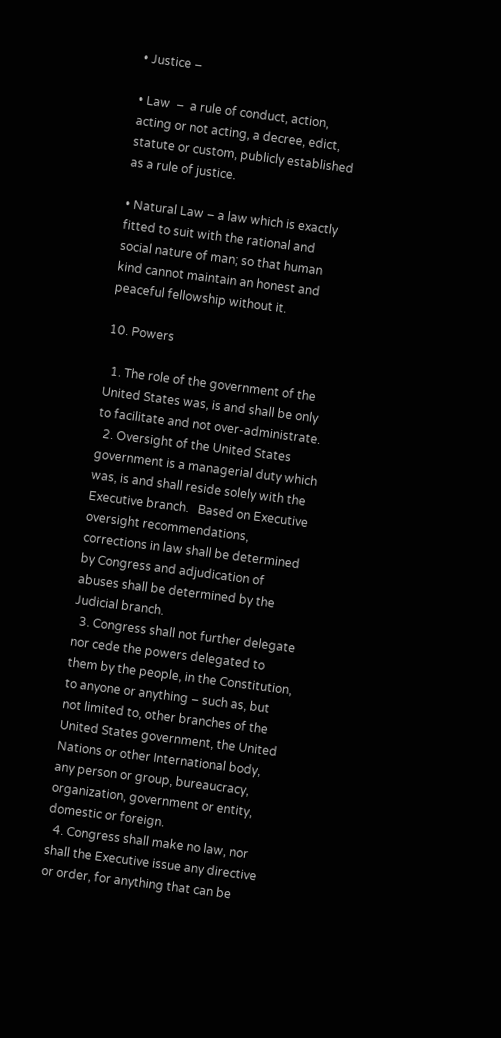• Justice –

• Law  –  a rule of conduct, action, acting or not acting, a decree, edict, statute or custom, publicly established as a rule of justice.

• Natural Law – a law which is exactly fitted to suit with the rational and social nature of man; so that human kind cannot maintain an honest and peaceful fellowship without it.

10. Powers

  1. The role of the government of the United States was, is and shall be only to facilitate and not over-administrate.
  2. Oversight of the United States government is a managerial duty which was, is and shall reside solely with the Executive branch.   Based on Executive oversight recommendations, corrections in law shall be determined by Congress and adjudication of abuses shall be determined by the Judicial branch.
  3. Congress shall not further delegate nor cede the powers delegated to them by the people, in the Constitution, to anyone or anything – such as, but not limited to, other branches of the United States government, the United Nations or other International body, any person or group, bureaucracy, organization, government or entity, domestic or foreign.
  4. Congress shall make no law, nor shall the Executive issue any directive or order, for anything that can be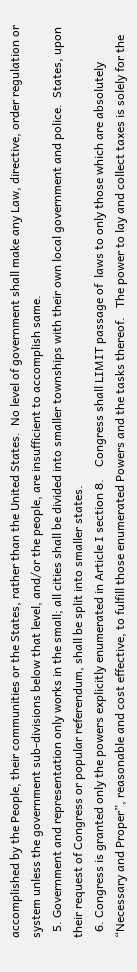accomplished by the People, their communities or the States, rather than the United States.  No level of government shall make any Law, directive, order regulation or system unless the government sub-divisions below that level, and/or the people, are insufficient to accomplish same.
  5. Government and representation only works in the small; all cities shall be divided into smaller townships with their own local government and police.  States, upon their request of Congress or popular referendum, shall be split into smaller states.
  6. Congress is granted only the powers explicitly enumerated in Article I section 8.    Congress shall LIMIT passage of  laws to only those which are absolutely “Necessary and Proper”, reasonable and cost effective, to fulfill those enumerated Powers and the tasks thereof.   The power to lay and collect taxes is solely for the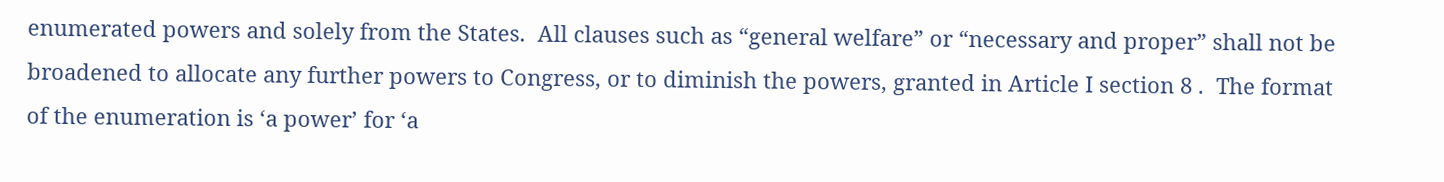enumerated powers and solely from the States.  All clauses such as “general welfare” or “necessary and proper” shall not be broadened to allocate any further powers to Congress, or to diminish the powers, granted in Article I section 8 .  The format of the enumeration is ‘a power’ for ‘a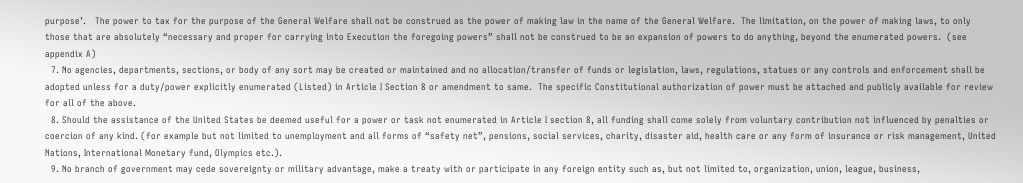purpose’.   The power to tax for the purpose of the General Welfare shall not be construed as the power of making law in the name of the General Welfare.  The limitation, on the power of making laws, to only those that are absolutely “necessary and proper for carrying into Execution the foregoing powers” shall not be construed to be an expansion of powers to do anything, beyond the enumerated powers.  (see appendix A)
  7. No agencies, departments, sections, or body of any sort may be created or maintained and no allocation/transfer of funds or legislation, laws, regulations, statues or any controls and enforcement shall be adopted unless for a duty/power explicitly enumerated (Listed) in Article I Section 8 or amendment to same.  The specific Constitutional authorization of power must be attached and publicly available for review for all of the above.
  8. Should the assistance of the United States be deemed useful for a power or task not enumerated in Article I section 8, all funding shall come solely from voluntary contribution not influenced by penalties or coercion of any kind. (for example but not limited to unemployment and all forms of “safety net”, pensions, social services, charity, disaster aid, health care or any form of insurance or risk management, United Nations, International Monetary fund, Olympics etc.).
  9. No branch of government may cede sovereignty or military advantage, make a treaty with or participate in any foreign entity such as, but not limited to, organization, union, league, business,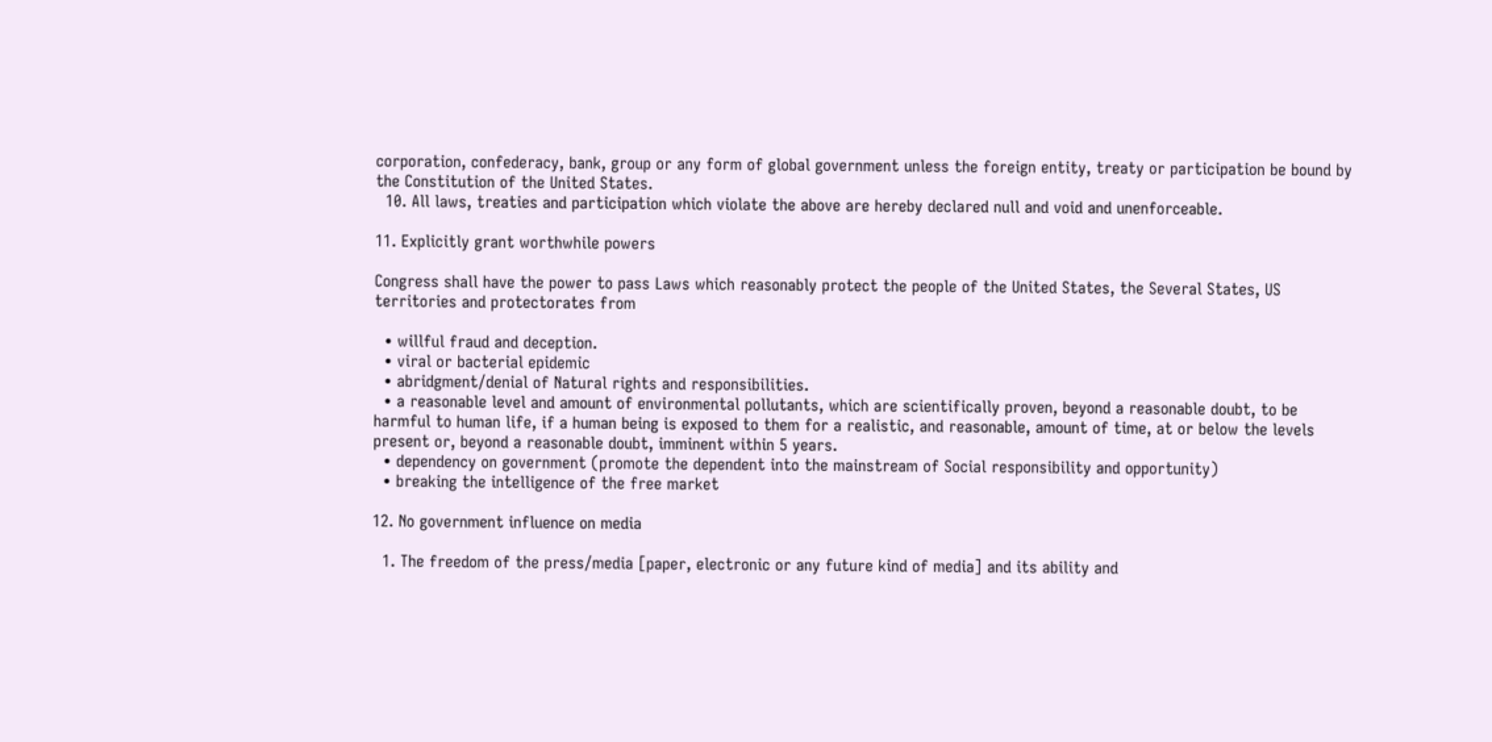corporation, confederacy, bank, group or any form of global government unless the foreign entity, treaty or participation be bound by the Constitution of the United States.
  10. All laws, treaties and participation which violate the above are hereby declared null and void and unenforceable.

11. Explicitly grant worthwhile powers

Congress shall have the power to pass Laws which reasonably protect the people of the United States, the Several States, US territories and protectorates from

  • willful fraud and deception.
  • viral or bacterial epidemic
  • abridgment/denial of Natural rights and responsibilities.
  • a reasonable level and amount of environmental pollutants, which are scientifically proven, beyond a reasonable doubt, to be harmful to human life, if a human being is exposed to them for a realistic, and reasonable, amount of time, at or below the levels present or, beyond a reasonable doubt, imminent within 5 years.
  • dependency on government (promote the dependent into the mainstream of Social responsibility and opportunity)
  • breaking the intelligence of the free market

12. No government influence on media

  1. The freedom of the press/media [paper, electronic or any future kind of media] and its ability and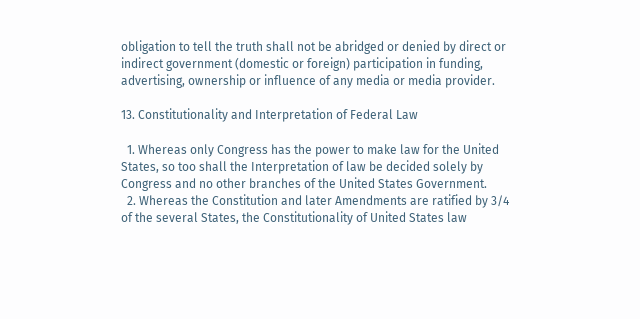obligation to tell the truth shall not be abridged or denied by direct or indirect government (domestic or foreign) participation in funding, advertising, ownership or influence of any media or media provider.

13. Constitutionality and Interpretation of Federal Law

  1. Whereas only Congress has the power to make law for the United States, so too shall the Interpretation of law be decided solely by Congress and no other branches of the United States Government.
  2. Whereas the Constitution and later Amendments are ratified by 3/4 of the several States, the Constitutionality of United States law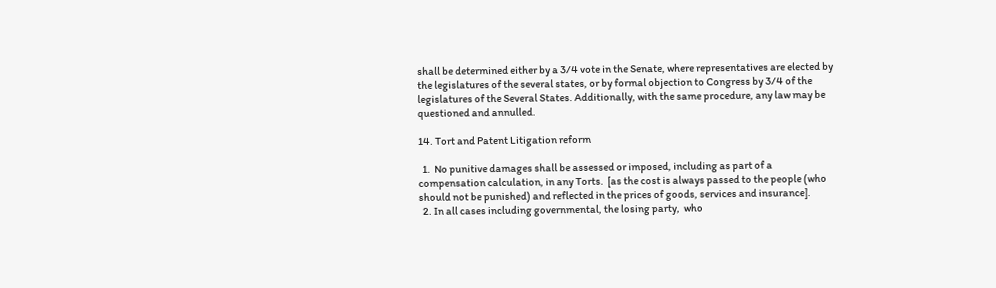shall be determined either by a 3/4 vote in the Senate, where representatives are elected by the legislatures of the several states, or by formal objection to Congress by 3/4 of the legislatures of the Several States. Additionally, with the same procedure, any law may be questioned and annulled.

14. Tort and Patent Litigation reform

  1.  No punitive damages shall be assessed or imposed, including as part of a compensation calculation, in any Torts.  [as the cost is always passed to the people (who should not be punished) and reflected in the prices of goods, services and insurance].
  2. In all cases including governmental, the losing party,  who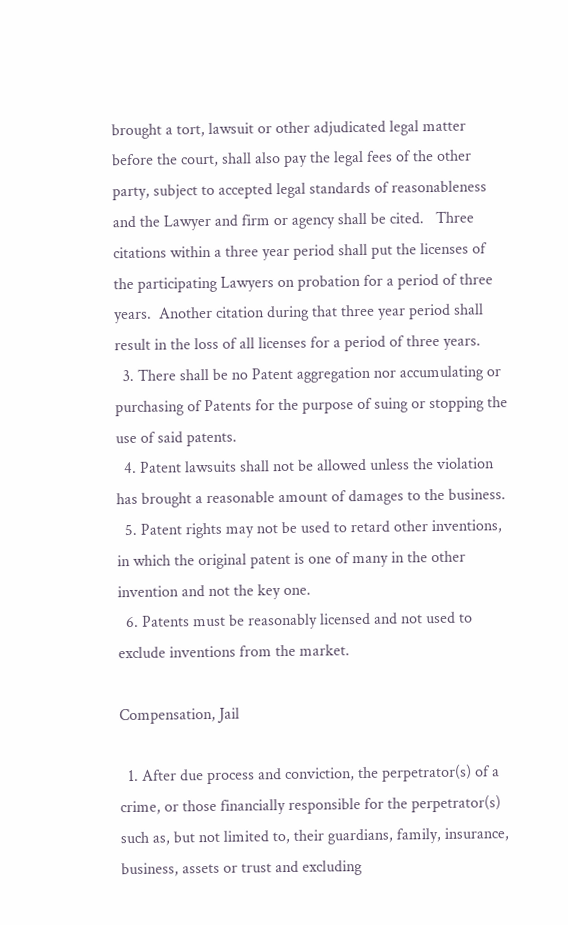brought a tort, lawsuit or other adjudicated legal matter before the court, shall also pay the legal fees of the other party, subject to accepted legal standards of reasonableness and the Lawyer and firm or agency shall be cited.   Three citations within a three year period shall put the licenses of the participating Lawyers on probation for a period of three years.  Another citation during that three year period shall result in the loss of all licenses for a period of three years.
  3. There shall be no Patent aggregation nor accumulating or purchasing of Patents for the purpose of suing or stopping the use of said patents.
  4. Patent lawsuits shall not be allowed unless the violation has brought a reasonable amount of damages to the business.
  5. Patent rights may not be used to retard other inventions, in which the original patent is one of many in the other invention and not the key one.
  6. Patents must be reasonably licensed and not used to exclude inventions from the market.

Compensation, Jail

  1. After due process and conviction, the perpetrator(s) of a crime, or those financially responsible for the perpetrator(s) such as, but not limited to, their guardians, family, insurance, business, assets or trust and excluding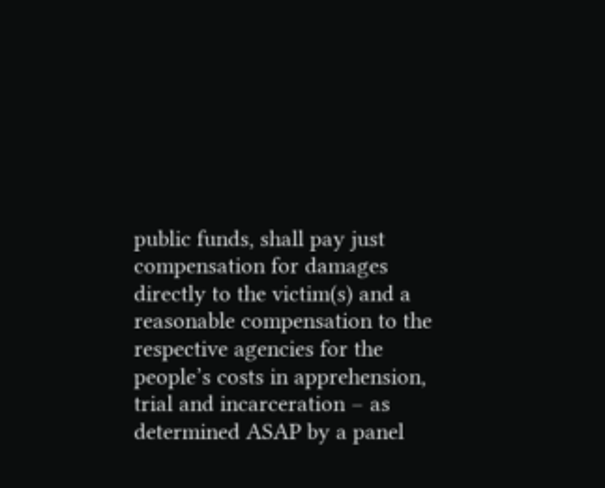public funds, shall pay just compensation for damages directly to the victim(s) and a reasonable compensation to the respective agencies for the people’s costs in apprehension, trial and incarceration – as determined ASAP by a panel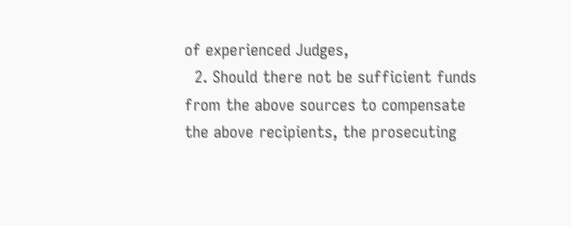of experienced Judges,
  2. Should there not be sufficient funds from the above sources to compensate the above recipients, the prosecuting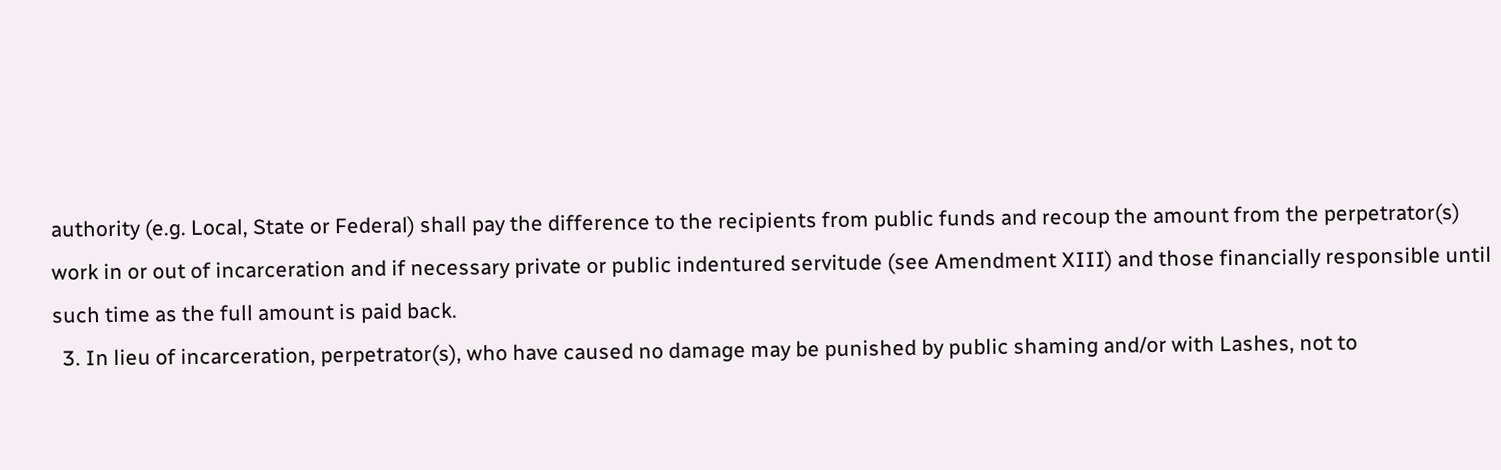authority (e.g. Local, State or Federal) shall pay the difference to the recipients from public funds and recoup the amount from the perpetrator(s) work in or out of incarceration and if necessary private or public indentured servitude (see Amendment XIII) and those financially responsible until such time as the full amount is paid back.
  3. In lieu of incarceration, perpetrator(s), who have caused no damage may be punished by public shaming and/or with Lashes, not to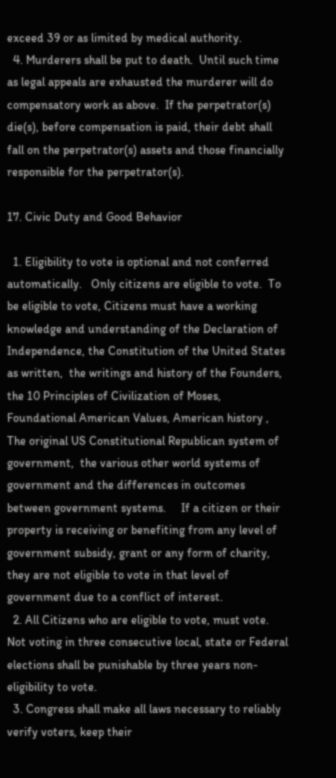exceed 39 or as limited by medical authority.
  4. Murderers shall be put to death.  Until such time as legal appeals are exhausted the murderer will do compensatory work as above.  If the perpetrator(s) die(s), before compensation is paid, their debt shall fall on the perpetrator(s) assets and those financially responsible for the perpetrator(s).

17. Civic Duty and Good Behavior

  1. Eligibility to vote is optional and not conferred automatically.   Only citizens are eligible to vote.  To be eligible to vote, Citizens must have a working knowledge and understanding of the Declaration of Independence, the Constitution of the United States as written,  the writings and history of the Founders, the 10 Principles of Civilization of Moses, Foundational American Values, American history , The original US Constitutional Republican system of government,  the various other world systems of government and the differences in outcomes between government systems.     If a citizen or their property is receiving or benefiting from any level of government subsidy, grant or any form of charity, they are not eligible to vote in that level of government due to a conflict of interest.
  2. All Citizens who are eligible to vote, must vote.  Not voting in three consecutive local, state or Federal elections shall be punishable by three years non-eligibility to vote.
  3. Congress shall make all laws necessary to reliably verify voters, keep their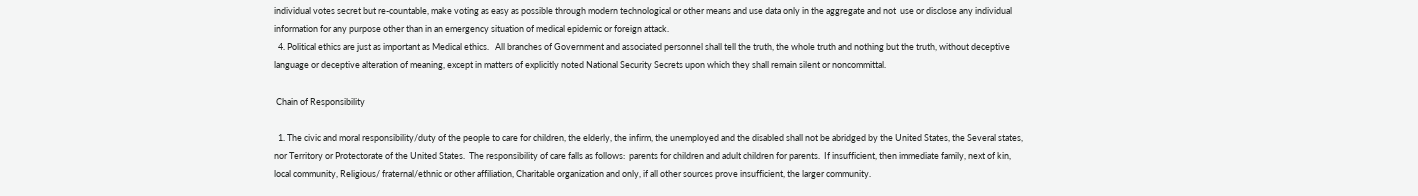individual votes secret but re-countable, make voting as easy as possible through modern technological or other means and use data only in the aggregate and not  use or disclose any individual information for any purpose other than in an emergency situation of medical epidemic or foreign attack.
  4. Political ethics are just as important as Medical ethics.   All branches of Government and associated personnel shall tell the truth, the whole truth and nothing but the truth, without deceptive language or deceptive alteration of meaning, except in matters of explicitly noted National Security Secrets upon which they shall remain silent or noncommittal.

 Chain of Responsibility

  1. The civic and moral responsibility/duty of the people to care for children, the elderly, the infirm, the unemployed and the disabled shall not be abridged by the United States, the Several states, nor Territory or Protectorate of the United States.  The responsibility of care falls as follows:  parents for children and adult children for parents.  If insufficient, then immediate family, next of kin, local community, Religious/ fraternal/ethnic or other affiliation, Charitable organization and only, if all other sources prove insufficient, the larger community.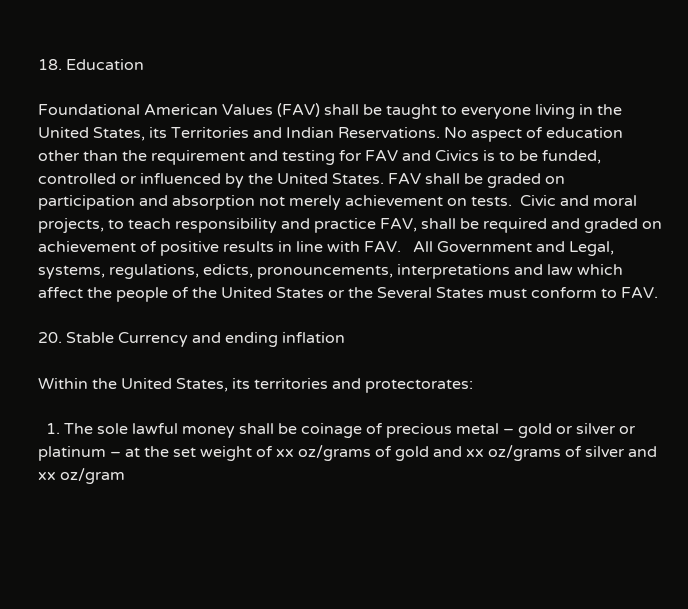18. Education

Foundational American Values (FAV) shall be taught to everyone living in the United States, its Territories and Indian Reservations. No aspect of education other than the requirement and testing for FAV and Civics is to be funded, controlled or influenced by the United States. FAV shall be graded on participation and absorption not merely achievement on tests.  Civic and moral projects, to teach responsibility and practice FAV, shall be required and graded on achievement of positive results in line with FAV.   All Government and Legal, systems, regulations, edicts, pronouncements, interpretations and law which affect the people of the United States or the Several States must conform to FAV.

20. Stable Currency and ending inflation

Within the United States, its territories and protectorates:

  1. The sole lawful money shall be coinage of precious metal – gold or silver or platinum – at the set weight of xx oz/grams of gold and xx oz/grams of silver and xx oz/gram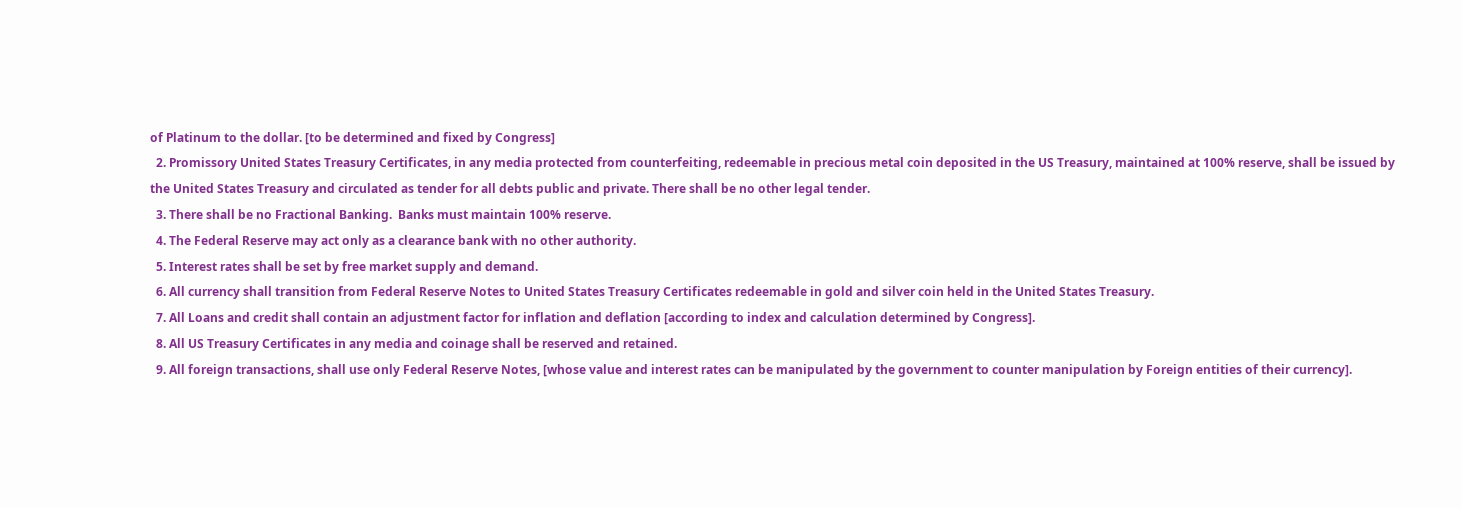of Platinum to the dollar. [to be determined and fixed by Congress]
  2. Promissory United States Treasury Certificates, in any media protected from counterfeiting, redeemable in precious metal coin deposited in the US Treasury, maintained at 100% reserve, shall be issued by the United States Treasury and circulated as tender for all debts public and private. There shall be no other legal tender.
  3. There shall be no Fractional Banking.  Banks must maintain 100% reserve.
  4. The Federal Reserve may act only as a clearance bank with no other authority.
  5. Interest rates shall be set by free market supply and demand.
  6. All currency shall transition from Federal Reserve Notes to United States Treasury Certificates redeemable in gold and silver coin held in the United States Treasury.
  7. All Loans and credit shall contain an adjustment factor for inflation and deflation [according to index and calculation determined by Congress].
  8. All US Treasury Certificates in any media and coinage shall be reserved and retained.
  9. All foreign transactions, shall use only Federal Reserve Notes, [whose value and interest rates can be manipulated by the government to counter manipulation by Foreign entities of their currency].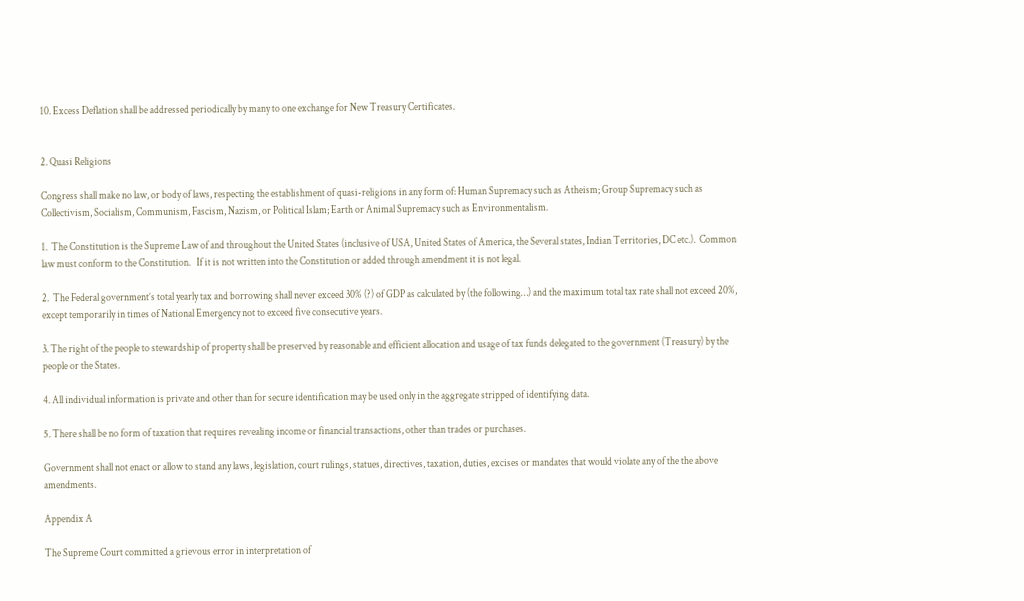10. Excess Deflation shall be addressed periodically by many to one exchange for New Treasury Certificates.


2. Quasi Religions

Congress shall make no law, or body of laws, respecting the establishment of quasi-religions in any form of: Human Supremacy such as Atheism; Group Supremacy such as Collectivism, Socialism, Communism, Fascism, Nazism, or Political Islam; Earth or Animal Supremacy such as Environmentalism.

1.  The Constitution is the Supreme Law of and throughout the United States (inclusive of USA, United States of America, the Several states, Indian Territories, DC etc.).  Common law must conform to the Constitution.   If it is not written into the Constitution or added through amendment it is not legal.

2.  The Federal government’s total yearly tax and borrowing shall never exceed 30% (?) of GDP as calculated by (the following…) and the maximum total tax rate shall not exceed 20%, except temporarily in times of National Emergency not to exceed five consecutive years.

3. The right of the people to stewardship of property shall be preserved by reasonable and efficient allocation and usage of tax funds delegated to the government (Treasury) by the people or the States.

4. All individual information is private and other than for secure identification may be used only in the aggregate stripped of identifying data.

5. There shall be no form of taxation that requires revealing income or financial transactions, other than trades or purchases.

Government shall not enact or allow to stand any laws, legislation, court rulings, statues, directives, taxation, duties, excises or mandates that would violate any of the the above amendments.

Appendix A

The Supreme Court committed a grievous error in interpretation of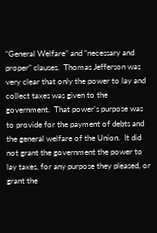“General Welfare” and “necessary and proper” clauses.  Thomas Jefferson was very clear that only the power to lay and collect taxes was given to the government.  That power’s purpose was to provide for the payment of debts and the general welfare of the Union.  It did not grant the government the power to lay taxes, for any purpose they pleased, or grant the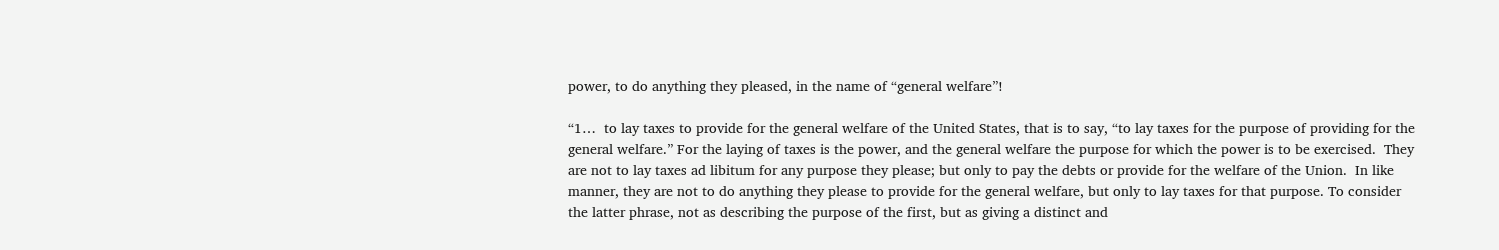power, to do anything they pleased, in the name of “general welfare”!

“1…  to lay taxes to provide for the general welfare of the United States, that is to say, “to lay taxes for the purpose of providing for the general welfare.” For the laying of taxes is the power, and the general welfare the purpose for which the power is to be exercised.  They are not to lay taxes ad libitum for any purpose they please; but only to pay the debts or provide for the welfare of the Union.  In like manner, they are not to do anything they please to provide for the general welfare, but only to lay taxes for that purpose. To consider the latter phrase, not as describing the purpose of the first, but as giving a distinct and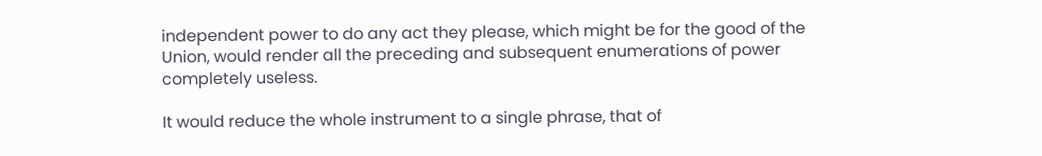independent power to do any act they please, which might be for the good of the Union, would render all the preceding and subsequent enumerations of power completely useless.

It would reduce the whole instrument to a single phrase, that of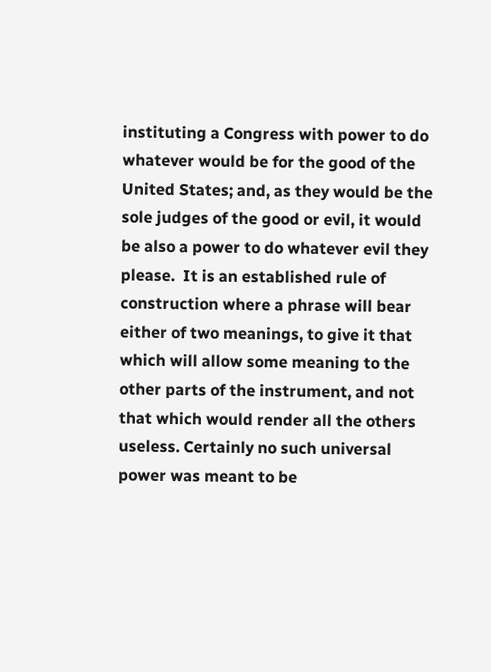instituting a Congress with power to do whatever would be for the good of the United States; and, as they would be the sole judges of the good or evil, it would be also a power to do whatever evil they please.  It is an established rule of construction where a phrase will bear either of two meanings, to give it that which will allow some meaning to the other parts of the instrument, and not that which would render all the others useless. Certainly no such universal power was meant to be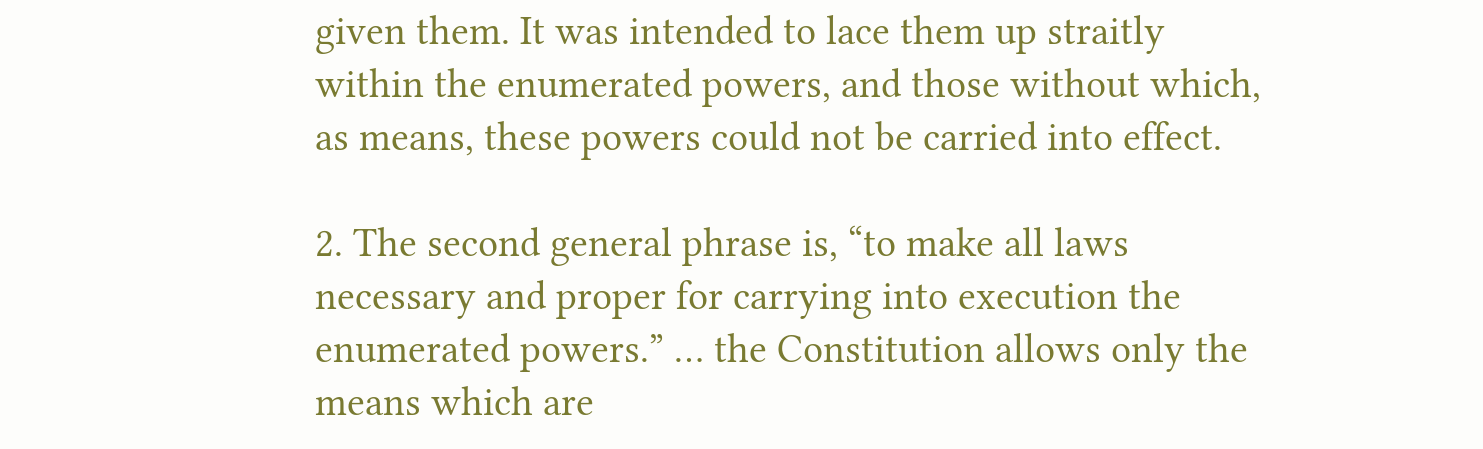given them. It was intended to lace them up straitly within the enumerated powers, and those without which, as means, these powers could not be carried into effect.

2. The second general phrase is, “to make all laws necessary and proper for carrying into execution the enumerated powers.” … the Constitution allows only the means which are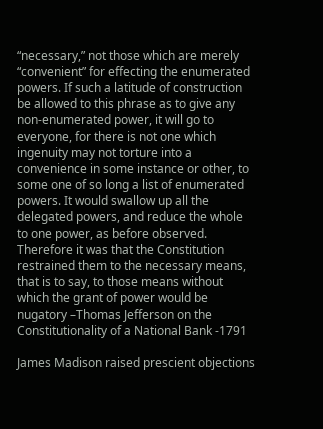“necessary,” not those which are merely “convenient” for effecting the enumerated powers. If such a latitude of construction be allowed to this phrase as to give any non-enumerated power, it will go to everyone, for there is not one which ingenuity may not torture into a convenience in some instance or other, to some one of so long a list of enumerated powers. It would swallow up all the delegated powers, and reduce the whole to one power, as before observed. Therefore it was that the Constitution restrained them to the necessary means, that is to say, to those means without which the grant of power would be nugatory –Thomas Jefferson on the Constitutionality of a National Bank -1791

James Madison raised prescient objections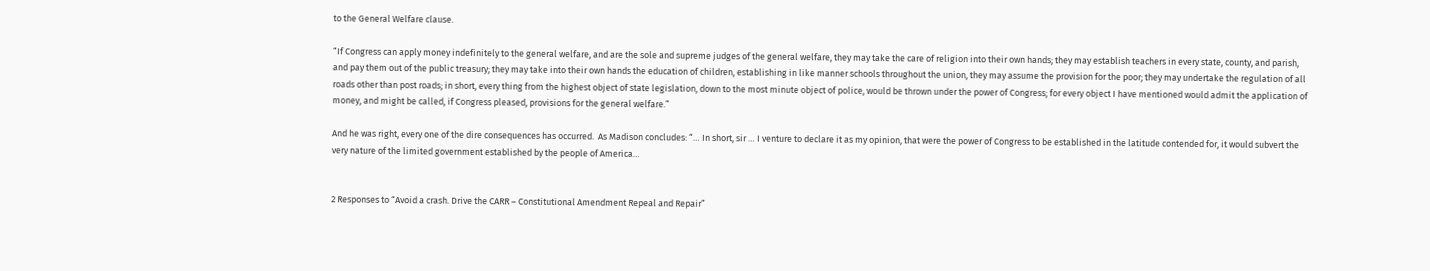to the General Welfare clause.

“If Congress can apply money indefinitely to the general welfare, and are the sole and supreme judges of the general welfare, they may take the care of religion into their own hands; they may establish teachers in every state, county, and parish, and pay them out of the public treasury; they may take into their own hands the education of children, establishing in like manner schools throughout the union, they may assume the provision for the poor; they may undertake the regulation of all roads other than post roads; in short, every thing from the highest object of state legislation, down to the most minute object of police, would be thrown under the power of Congress; for every object I have mentioned would admit the application of money, and might be called, if Congress pleased, provisions for the general welfare.”

And he was right, every one of the dire consequences has occurred.  As Madison concludes: “… In short, sir … I venture to declare it as my opinion, that were the power of Congress to be established in the latitude contended for, it would subvert the very nature of the limited government established by the people of America…


2 Responses to “Avoid a crash. Drive the CARR – Constitutional Amendment Repeal and Repair”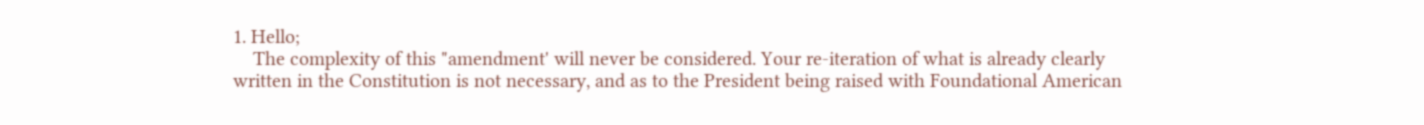1. Hello;
    The complexity of this "amendment' will never be considered. Your re-iteration of what is already clearly written in the Constitution is not necessary, and as to the President being raised with Foundational American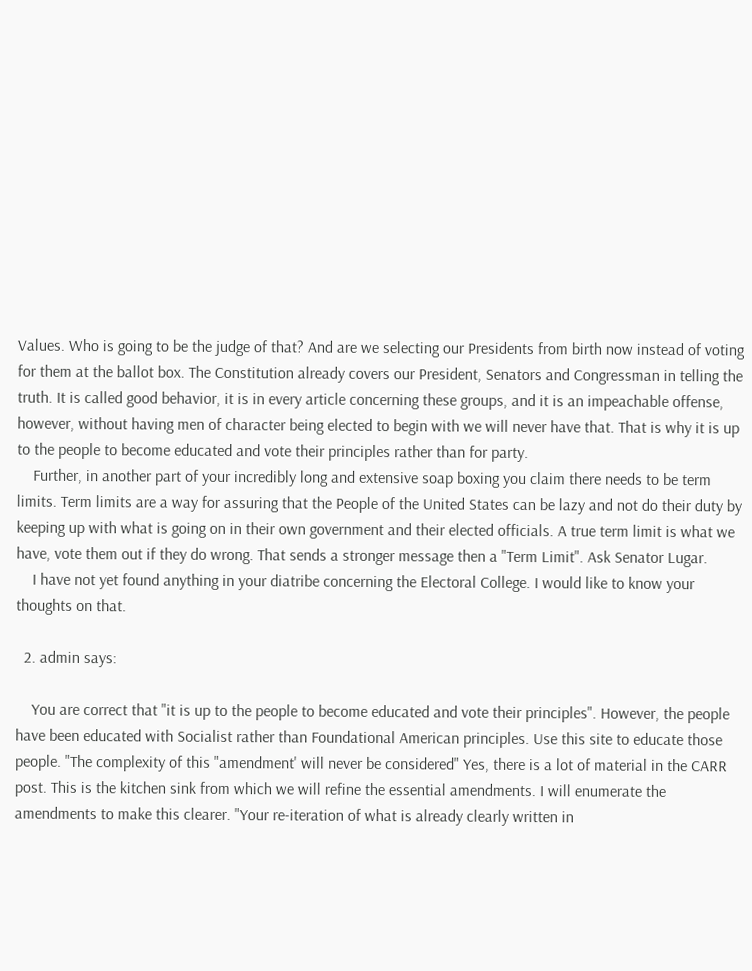Values. Who is going to be the judge of that? And are we selecting our Presidents from birth now instead of voting for them at the ballot box. The Constitution already covers our President, Senators and Congressman in telling the truth. It is called good behavior, it is in every article concerning these groups, and it is an impeachable offense, however, without having men of character being elected to begin with we will never have that. That is why it is up to the people to become educated and vote their principles rather than for party.
    Further, in another part of your incredibly long and extensive soap boxing you claim there needs to be term limits. Term limits are a way for assuring that the People of the United States can be lazy and not do their duty by keeping up with what is going on in their own government and their elected officials. A true term limit is what we have, vote them out if they do wrong. That sends a stronger message then a "Term Limit". Ask Senator Lugar.
    I have not yet found anything in your diatribe concerning the Electoral College. I would like to know your thoughts on that.

  2. admin says:

    You are correct that "it is up to the people to become educated and vote their principles". However, the people have been educated with Socialist rather than Foundational American principles. Use this site to educate those people. "The complexity of this "amendment' will never be considered" Yes, there is a lot of material in the CARR post. This is the kitchen sink from which we will refine the essential amendments. I will enumerate the amendments to make this clearer. "Your re-iteration of what is already clearly written in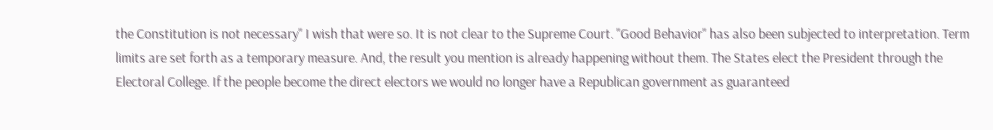the Constitution is not necessary" I wish that were so. It is not clear to the Supreme Court. "Good Behavior" has also been subjected to interpretation. Term limits are set forth as a temporary measure. And, the result you mention is already happening without them. The States elect the President through the Electoral College. If the people become the direct electors we would no longer have a Republican government as guaranteed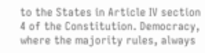to the States in Article IV section 4 of the Constitution. Democracy, where the majority rules, always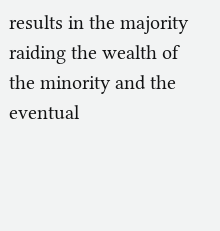results in the majority raiding the wealth of the minority and the eventual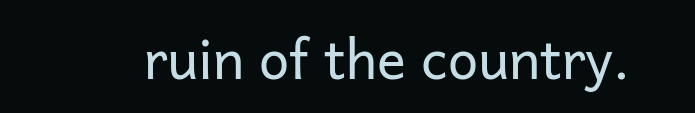ruin of the country.